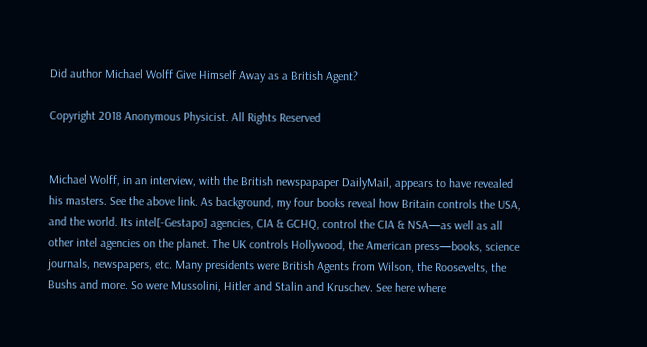Did author Michael Wolff Give Himself Away as a British Agent?

Copyright 2018 Anonymous Physicist. All Rights Reserved


Michael Wolff, in an interview, with the British newspapaper DailyMail, appears to have revealed his masters. See the above link. As background, my four books reveal how Britain controls the USA, and the world. Its intel[-Gestapo] agencies, CIA & GCHQ, control the CIA & NSA—as well as all other intel agencies on the planet. The UK controls Hollywood, the American press—books, science journals, newspapers, etc. Many presidents were British Agents from Wilson, the Roosevelts, the Bushs and more. So were Mussolini, Hitler and Stalin and Kruschev. See here where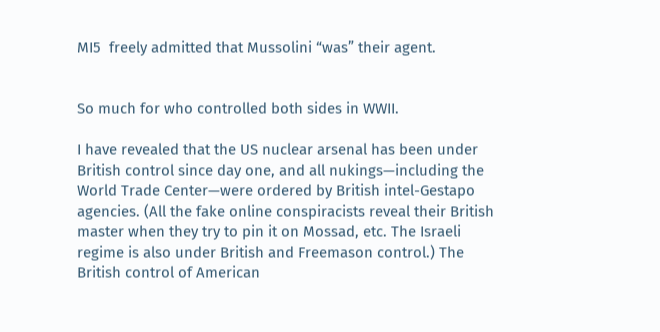MI5  freely admitted that Mussolini “was” their agent.


So much for who controlled both sides in WWII.

I have revealed that the US nuclear arsenal has been under British control since day one, and all nukings—including the World Trade Center—were ordered by British intel-Gestapo agencies. (All the fake online conspiracists reveal their British master when they try to pin it on Mossad, etc. The Israeli regime is also under British and Freemason control.) The British control of American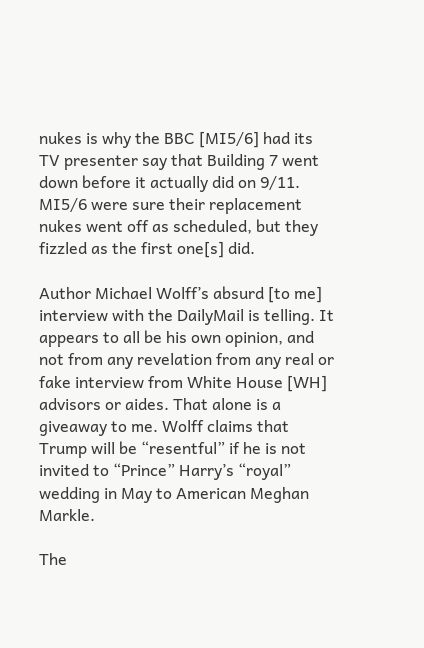nukes is why the BBC [MI5/6] had its TV presenter say that Building 7 went down before it actually did on 9/11. MI5/6 were sure their replacement nukes went off as scheduled, but they fizzled as the first one[s] did.

Author Michael Wolff’s absurd [to me] interview with the DailyMail is telling. It appears to all be his own opinion, and not from any revelation from any real or fake interview from White House [WH] advisors or aides. That alone is a giveaway to me. Wolff claims that Trump will be “resentful” if he is not invited to “Prince” Harry’s “royal” wedding in May to American Meghan Markle.

The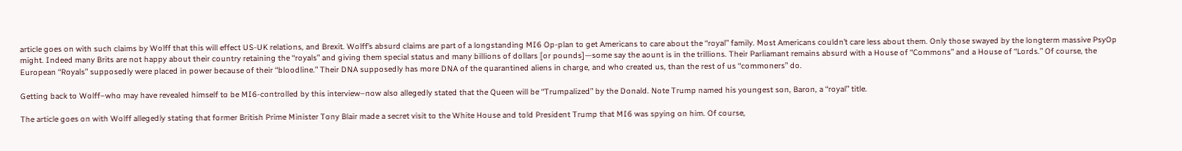article goes on with such claims by Wolff that this will effect US-UK relations, and Brexit. Wolff’s absurd claims are part of a longstanding MI6 Op-plan to get Americans to care about the “royal” family. Most Americans couldn’t care less about them. Only those swayed by the longterm massive PsyOp might. Indeed many Brits are not happy about their country retaining the “royals” and giving them special status and many billions of dollars [or pounds]—some say the aount is in the trillions. Their Parliamant remains absurd with a House of “Commons” and a House of “Lords.” Of course, the European “Royals” supposedly were placed in power because of their “bloodline.” Their DNA supposedly has more DNA of the quarantined aliens in charge, and who created us, than the rest of us “commoners” do.

Getting back to Wolff–who may have revealed himself to be MI6-controlled by this interview–now also allegedly stated that the Queen will be “Trumpalized” by the Donald. Note Trump named his youngest son, Baron, a “royal” title.

The article goes on with Wolff allegedly stating that former British Prime Minister Tony Blair made a secret visit to the White House and told President Trump that MI6 was spying on him. Of course,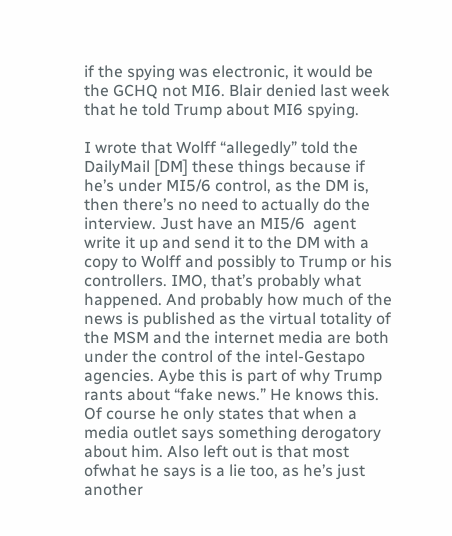if the spying was electronic, it would be the GCHQ not MI6. Blair denied last week that he told Trump about MI6 spying.

I wrote that Wolff “allegedly” told the DailyMail [DM] these things because if he’s under MI5/6 control, as the DM is, then there’s no need to actually do the interview. Just have an MI5/6  agent write it up and send it to the DM with a copy to Wolff and possibly to Trump or his controllers. IMO, that’s probably what happened. And probably how much of the news is published as the virtual totality of the MSM and the internet media are both under the control of the intel-Gestapo agencies. Aybe this is part of why Trump rants about “fake news.” He knows this. Of course he only states that when a media outlet says something derogatory about him. Also left out is that most ofwhat he says is a lie too, as he’s just another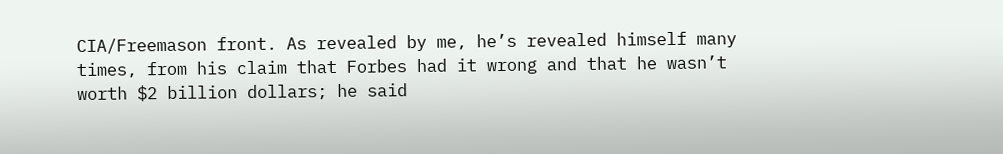CIA/Freemason front. As revealed by me, he’s revealed himself many times, from his claim that Forbes had it wrong and that he wasn’t worth $2 billion dollars; he said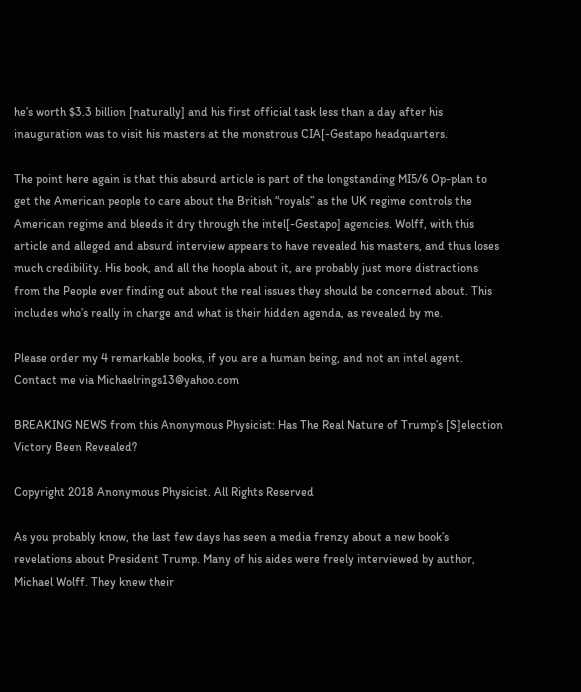he’s worth $3.3 billion [naturally] and his first official task less than a day after his inauguration was to visit his masters at the monstrous CIA[-Gestapo headquarters.

The point here again is that this absurd article is part of the longstanding MI5/6 Op-plan to get the American people to care about the British “royals” as the UK regime controls the American regime and bleeds it dry through the intel[-Gestapo] agencies. Wolff, with this article and alleged and absurd interview appears to have revealed his masters, and thus loses much credibility. His book, and all the hoopla about it, are probably just more distractions from the People ever finding out about the real issues they should be concerned about. This includes who’s really in charge and what is their hidden agenda, as revealed by me.

Please order my 4 remarkable books, if you are a human being, and not an intel agent. Contact me via Michaelrings13@yahoo.com

BREAKING NEWS from this Anonymous Physicist: Has The Real Nature of Trump’s [S]election Victory Been Revealed?

Copyright 2018 Anonymous Physicist. All Rights Reserved

As you probably know, the last few days has seen a media frenzy about a new book’s revelations about President Trump. Many of his aides were freely interviewed by author, Michael Wolff. They knew their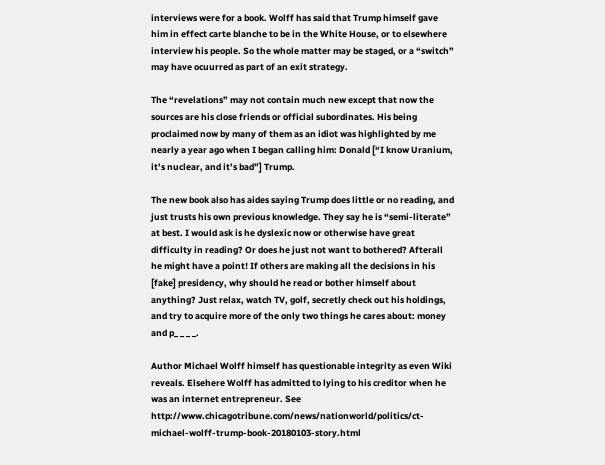interviews were for a book. Wolff has said that Trump himself gave him in effect carte blanche to be in the White House, or to elsewhere interview his people. So the whole matter may be staged, or a “switch” may have ocuurred as part of an exit strategy.

The “revelations” may not contain much new except that now the sources are his close friends or official subordinates. His being proclaimed now by many of them as an idiot was highlighted by me nearly a year ago when I began calling him: Donald [“I know Uranium, it’s nuclear, and it’s bad”] Trump.

The new book also has aides saying Trump does little or no reading, and just trusts his own previous knowledge. They say he is “semi-literate” at best. I would ask is he dyslexic now or otherwise have great difficulty in reading? Or does he just not want to bothered? Afterall he might have a point! If others are making all the decisions in his [fake] presidency, why should he read or bother himself about anything? Just relax, watch TV, golf, secretly check out his holdings, and try to acquire more of the only two things he cares about: money and p_ _ _ _.

Author Michael Wolff himself has questionable integrity as even Wiki reveals. Elsehere Wolff has admitted to lying to his creditor when he was an internet entrepreneur. See http://www.chicagotribune.com/news/nationworld/politics/ct-michael-wolff-trump-book-20180103-story.html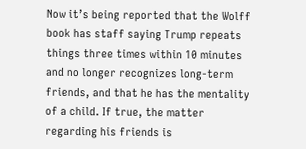Now it’s being reported that the Wolff book has staff saying Trump repeats things three times within 10 minutes and no longer recognizes long-term friends, and that he has the mentality of a child. If true, the matter regarding his friends is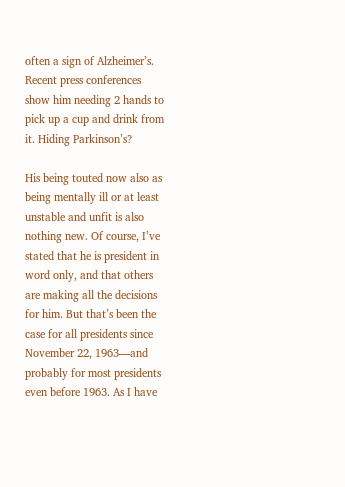often a sign of Alzheimer’s. Recent press conferences show him needing 2 hands to pick up a cup and drink from it. Hiding Parkinson’s?

His being touted now also as being mentally ill or at least unstable and unfit is also nothing new. Of course, I’ve stated that he is president in word only, and that others are making all the decisions for him. But that’s been the case for all presidents since November 22, 1963—and probably for most presidents even before 1963. As I have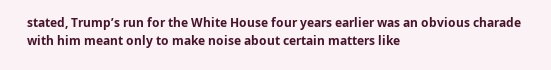stated, Trump’s run for the White House four years earlier was an obvious charade with him meant only to make noise about certain matters like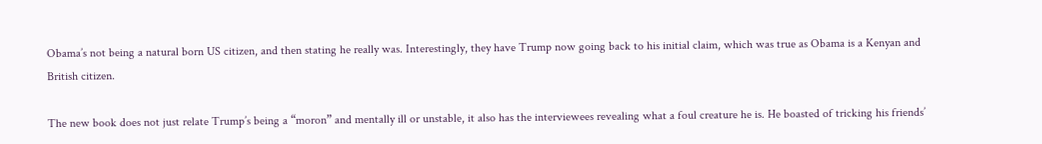Obama’s not being a natural born US citizen, and then stating he really was. Interestingly, they have Trump now going back to his initial claim, which was true as Obama is a Kenyan and British citizen.

The new book does not just relate Trump’s being a “moron” and mentally ill or unstable, it also has the interviewees revealing what a foul creature he is. He boasted of tricking his friends’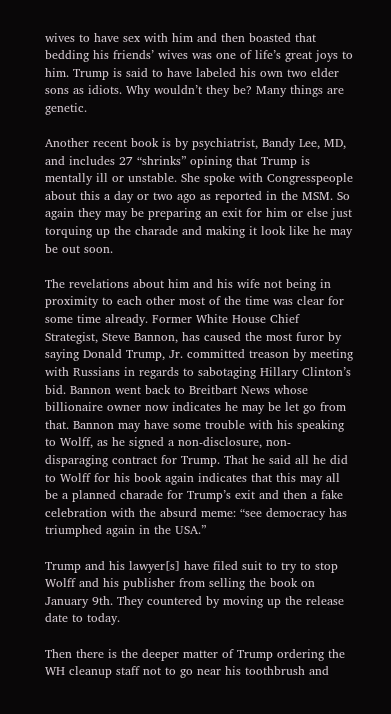wives to have sex with him and then boasted that bedding his friends’ wives was one of life’s great joys to him. Trump is said to have labeled his own two elder sons as idiots. Why wouldn’t they be? Many things are genetic.

Another recent book is by psychiatrist, Bandy Lee, MD, and includes 27 “shrinks” opining that Trump is mentally ill or unstable. She spoke with Congresspeople about this a day or two ago as reported in the MSM. So again they may be preparing an exit for him or else just torquing up the charade and making it look like he may be out soon.

The revelations about him and his wife not being in proximity to each other most of the time was clear for some time already. Former White House Chief Strategist, Steve Bannon, has caused the most furor by saying Donald Trump, Jr. committed treason by meeting with Russians in regards to sabotaging Hillary Clinton’s bid. Bannon went back to Breitbart News whose billionaire owner now indicates he may be let go from that. Bannon may have some trouble with his speaking to Wolff, as he signed a non-disclosure, non-disparaging contract for Trump. That he said all he did to Wolff for his book again indicates that this may all be a planned charade for Trump’s exit and then a fake celebration with the absurd meme: “see democracy has triumphed again in the USA.”

Trump and his lawyer[s] have filed suit to try to stop Wolff and his publisher from selling the book on January 9th. They countered by moving up the release date to today.

Then there is the deeper matter of Trump ordering the WH cleanup staff not to go near his toothbrush and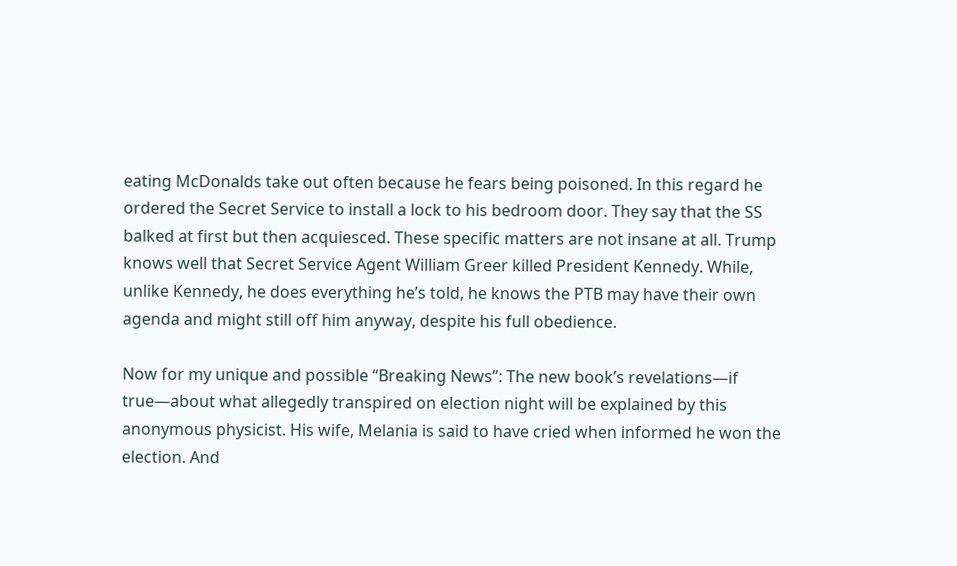eating McDonalds take out often because he fears being poisoned. In this regard he ordered the Secret Service to install a lock to his bedroom door. They say that the SS balked at first but then acquiesced. These specific matters are not insane at all. Trump knows well that Secret Service Agent William Greer killed President Kennedy. While, unlike Kennedy, he does everything he’s told, he knows the PTB may have their own agenda and might still off him anyway, despite his full obedience.

Now for my unique and possible “Breaking News”: The new book’s revelations—if true—about what allegedly transpired on election night will be explained by this anonymous physicist. His wife, Melania is said to have cried when informed he won the election. And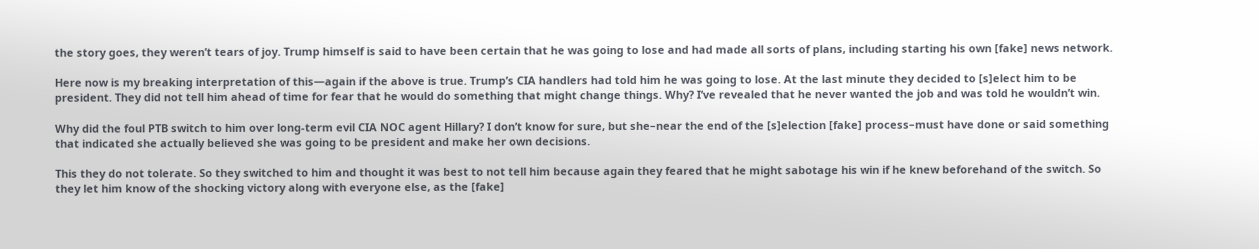the story goes, they weren’t tears of joy. Trump himself is said to have been certain that he was going to lose and had made all sorts of plans, including starting his own [fake] news network.

Here now is my breaking interpretation of this—again if the above is true. Trump’s CIA handlers had told him he was going to lose. At the last minute they decided to [s]elect him to be president. They did not tell him ahead of time for fear that he would do something that might change things. Why? I’ve revealed that he never wanted the job and was told he wouldn’t win.

Why did the foul PTB switch to him over long-term evil CIA NOC agent Hillary? I don’t know for sure, but she–near the end of the [s]election [fake] process–must have done or said something that indicated she actually believed she was going to be president and make her own decisions.

This they do not tolerate. So they switched to him and thought it was best to not tell him because again they feared that he might sabotage his win if he knew beforehand of the switch. So they let him know of the shocking victory along with everyone else, as the [fake]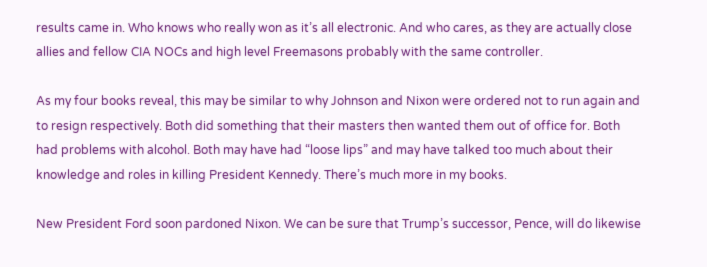results came in. Who knows who really won as it’s all electronic. And who cares, as they are actually close allies and fellow CIA NOCs and high level Freemasons probably with the same controller.

As my four books reveal, this may be similar to why Johnson and Nixon were ordered not to run again and to resign respectively. Both did something that their masters then wanted them out of office for. Both had problems with alcohol. Both may have had “loose lips” and may have talked too much about their knowledge and roles in killing President Kennedy. There’s much more in my books.

New President Ford soon pardoned Nixon. We can be sure that Trump’s successor, Pence, will do likewise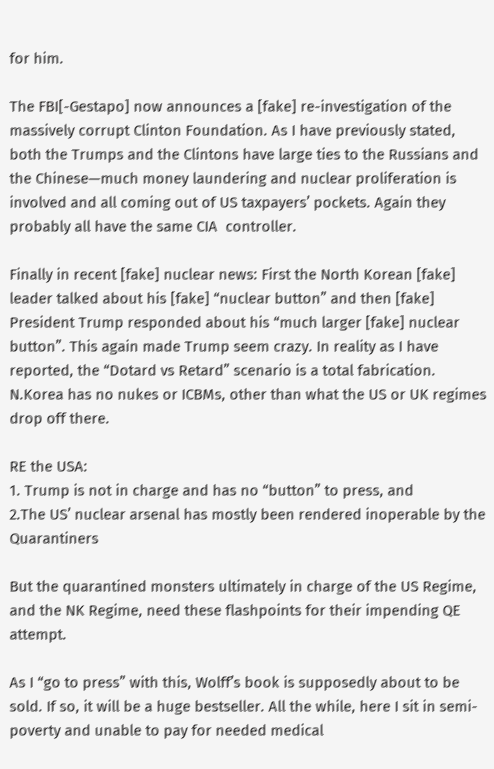for him.

The FBI[-Gestapo] now announces a [fake] re-investigation of the massively corrupt Clinton Foundation. As I have previously stated, both the Trumps and the Clintons have large ties to the Russians and the Chinese—much money laundering and nuclear proliferation is involved and all coming out of US taxpayers’ pockets. Again they probably all have the same CIA  controller.

Finally in recent [fake] nuclear news: First the North Korean [fake] leader talked about his [fake] “nuclear button” and then [fake] President Trump responded about his “much larger [fake] nuclear  button”. This again made Trump seem crazy. In reality as I have reported, the “Dotard vs Retard” scenario is a total fabrication. N.Korea has no nukes or ICBMs, other than what the US or UK regimes drop off there.

RE the USA:
1. Trump is not in charge and has no “button” to press, and
2.The US’ nuclear arsenal has mostly been rendered inoperable by the Quarantiners

But the quarantined monsters ultimately in charge of the US Regime, and the NK Regime, need these flashpoints for their impending QE attempt.

As I “go to press” with this, Wolff’s book is supposedly about to be sold. If so, it will be a huge bestseller. All the while, here I sit in semi-poverty and unable to pay for needed medical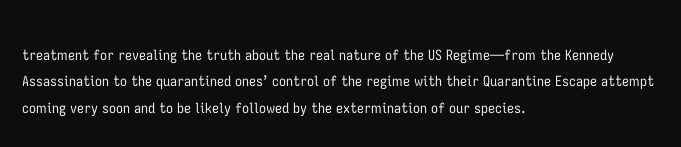treatment for revealing the truth about the real nature of the US Regime—from the Kennedy Assassination to the quarantined ones’ control of the regime with their Quarantine Escape attempt coming very soon and to be likely followed by the extermination of our species.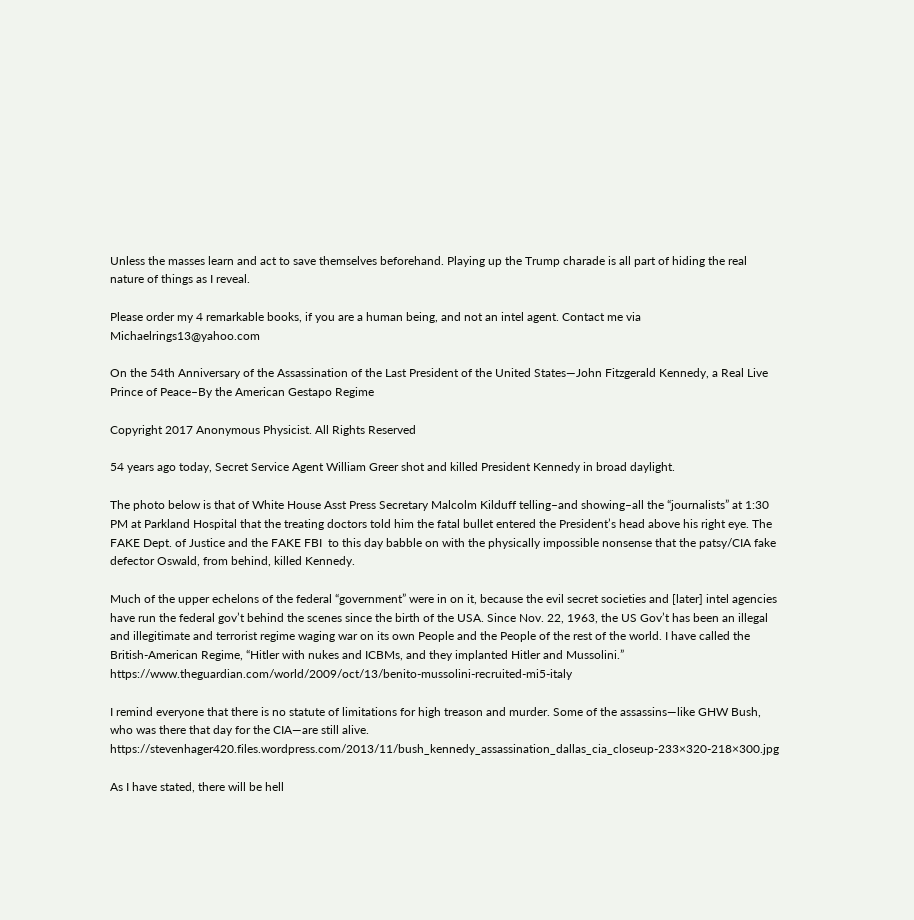Unless the masses learn and act to save themselves beforehand. Playing up the Trump charade is all part of hiding the real nature of things as I reveal.

Please order my 4 remarkable books, if you are a human being, and not an intel agent. Contact me via Michaelrings13@yahoo.com

On the 54th Anniversary of the Assassination of the Last President of the United States—John Fitzgerald Kennedy, a Real Live Prince of Peace–By the American Gestapo Regime

Copyright 2017 Anonymous Physicist. All Rights Reserved

54 years ago today, Secret Service Agent William Greer shot and killed President Kennedy in broad daylight.

The photo below is that of White House Asst Press Secretary Malcolm Kilduff telling–and showing–all the “journalists” at 1:30 PM at Parkland Hospital that the treating doctors told him the fatal bullet entered the President’s head above his right eye. The FAKE Dept. of Justice and the FAKE FBI  to this day babble on with the physically impossible nonsense that the patsy/CIA fake defector Oswald, from behind, killed Kennedy.

Much of the upper echelons of the federal “government” were in on it, because the evil secret societies and [later] intel agencies have run the federal gov’t behind the scenes since the birth of the USA. Since Nov. 22, 1963, the US Gov’t has been an illegal and illegitimate and terrorist regime waging war on its own People and the People of the rest of the world. I have called the British-American Regime, “Hitler with nukes and ICBMs, and they implanted Hitler and Mussolini.” https://www.theguardian.com/world/2009/oct/13/benito-mussolini-recruited-mi5-italy

I remind everyone that there is no statute of limitations for high treason and murder. Some of the assassins—like GHW Bush, who was there that day for the CIA—are still alive. https://stevenhager420.files.wordpress.com/2013/11/bush_kennedy_assassination_dallas_cia_closeup-233×320-218×300.jpg

As I have stated, there will be hell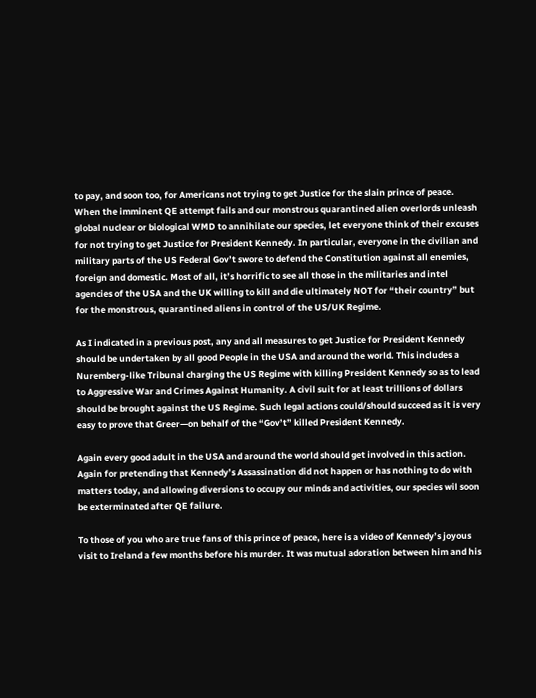to pay, and soon too, for Americans not trying to get Justice for the slain prince of peace. When the imminent QE attempt fails and our monstrous quarantined alien overlords unleash global nuclear or biological WMD to annihilate our species, let everyone think of their excuses for not trying to get Justice for President Kennedy. In particular, everyone in the civilian and military parts of the US Federal Gov’t swore to defend the Constitution against all enemies, foreign and domestic. Most of all, it’s horrific to see all those in the militaries and intel agencies of the USA and the UK willing to kill and die ultimately NOT for “their country” but for the monstrous, quarantined aliens in control of the US/UK Regime.

As I indicated in a previous post, any and all measures to get Justice for President Kennedy should be undertaken by all good People in the USA and around the world. This includes a Nuremberg-like Tribunal charging the US Regime with killing President Kennedy so as to lead to Aggressive War and Crimes Against Humanity. A civil suit for at least trillions of dollars should be brought against the US Regime. Such legal actions could/should succeed as it is very easy to prove that Greer—on behalf of the “Gov’t” killed President Kennedy.

Again every good adult in the USA and around the world should get involved in this action. Again for pretending that Kennedy’s Assassination did not happen or has nothing to do with matters today, and allowing diversions to occupy our minds and activities, our species wil soon be exterminated after QE failure.

To those of you who are true fans of this prince of peace, here is a video of Kennedy’s joyous visit to Ireland a few months before his murder. It was mutual adoration between him and his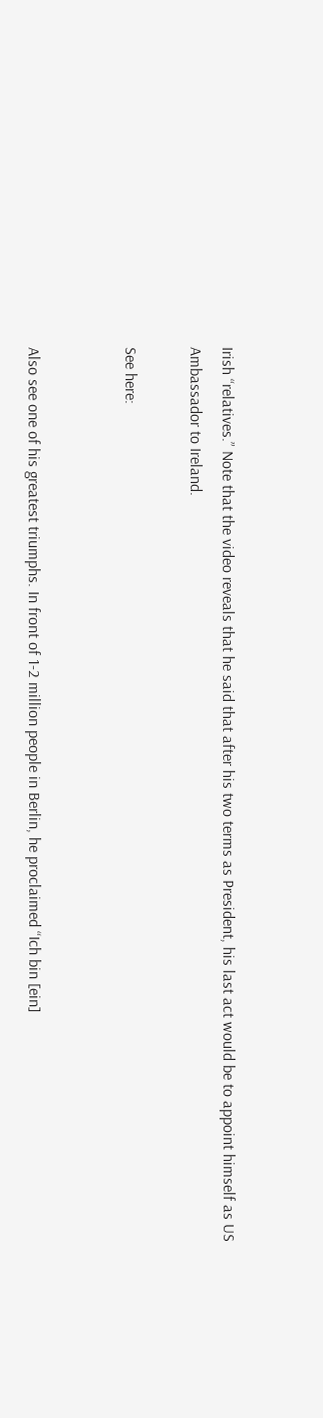Irish “relatives.” Note that the video reveals that he said that after his two terms as President, his last act would be to appoint himself as US Ambassador to Ireland.

See here:


Also see one of his greatest triumphs. In front of 1-2 million people in Berlin, he proclaimed “Ich bin [ein]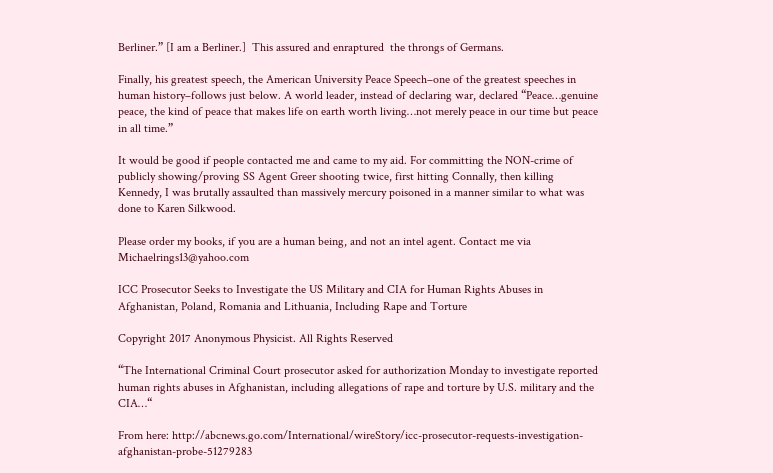Berliner.” [I am a Berliner.]  This assured and enraptured  the throngs of Germans.

Finally, his greatest speech, the American University Peace Speech–one of the greatest speeches in human history–follows just below. A world leader, instead of declaring war, declared “Peace…genuine peace, the kind of peace that makes life on earth worth living…not merely peace in our time but peace in all time.”

It would be good if people contacted me and came to my aid. For committing the NON-crime of publicly showing/proving SS Agent Greer shooting twice, first hitting Connally, then killing Kennedy, I was brutally assaulted than massively mercury poisoned in a manner similar to what was done to Karen Silkwood.

Please order my books, if you are a human being, and not an intel agent. Contact me via Michaelrings13@yahoo.com

ICC Prosecutor Seeks to Investigate the US Military and CIA for Human Rights Abuses in Afghanistan, Poland, Romania and Lithuania, Including Rape and Torture

Copyright 2017 Anonymous Physicist. All Rights Reserved

“The International Criminal Court prosecutor asked for authorization Monday to investigate reported human rights abuses in Afghanistan, including allegations of rape and torture by U.S. military and the CIA…“

From here: http://abcnews.go.com/International/wireStory/icc-prosecutor-requests-investigation-afghanistan-probe-51279283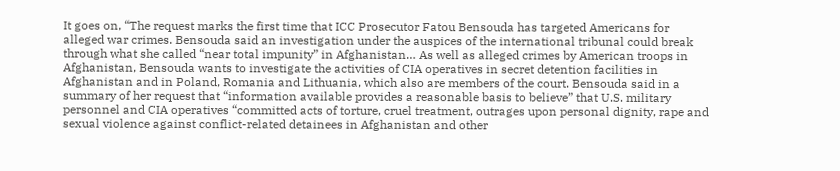It goes on, “The request marks the first time that ICC Prosecutor Fatou Bensouda has targeted Americans for alleged war crimes. Bensouda said an investigation under the auspices of the international tribunal could break through what she called “near total impunity” in Afghanistan… As well as alleged crimes by American troops in Afghanistan, Bensouda wants to investigate the activities of CIA operatives in secret detention facilities in Afghanistan and in Poland, Romania and Lithuania, which also are members of the court. Bensouda said in a summary of her request that “information available provides a reasonable basis to believe” that U.S. military personnel and CIA operatives “committed acts of torture, cruel treatment, outrages upon personal dignity, rape and sexual violence against conflict-related detainees in Afghanistan and other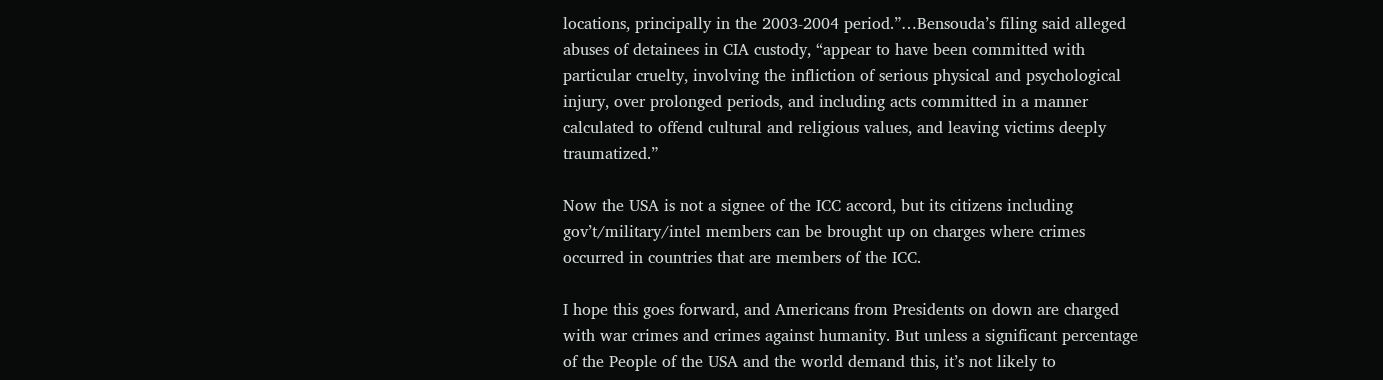locations, principally in the 2003-2004 period.”…Bensouda’s filing said alleged abuses of detainees in CIA custody, “appear to have been committed with particular cruelty, involving the infliction of serious physical and psychological injury, over prolonged periods, and including acts committed in a manner calculated to offend cultural and religious values, and leaving victims deeply traumatized.”

Now the USA is not a signee of the ICC accord, but its citizens including gov’t/military/intel members can be brought up on charges where crimes occurred in countries that are members of the ICC.

I hope this goes forward, and Americans from Presidents on down are charged with war crimes and crimes against humanity. But unless a significant percentage of the People of the USA and the world demand this, it’s not likely to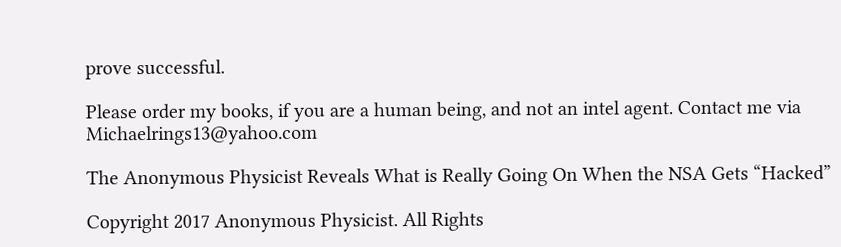prove successful.

Please order my books, if you are a human being, and not an intel agent. Contact me via Michaelrings13@yahoo.com

The Anonymous Physicist Reveals What is Really Going On When the NSA Gets “Hacked”

Copyright 2017 Anonymous Physicist. All Rights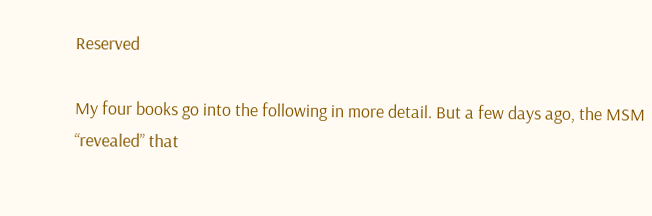Reserved

My four books go into the following in more detail. But a few days ago, the MSM “revealed” that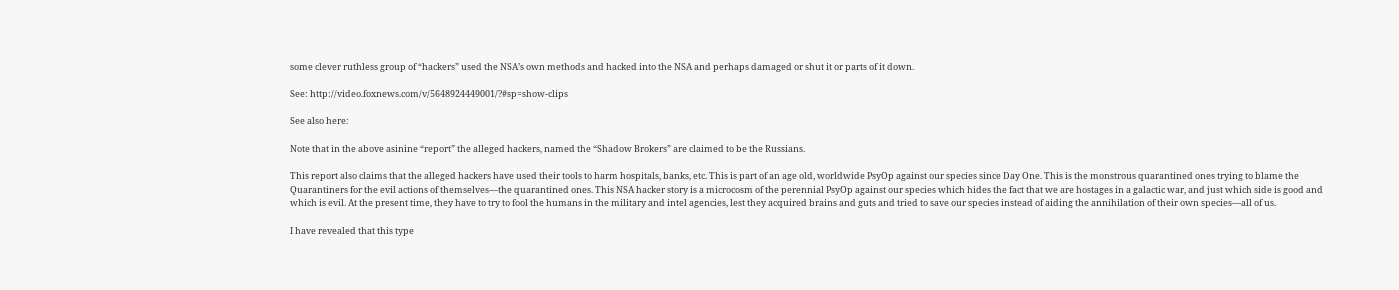some clever ruthless group of “hackers” used the NSA’s own methods and hacked into the NSA and perhaps damaged or shut it or parts of it down.

See: http://video.foxnews.com/v/5648924449001/?#sp=show-clips

See also here:

Note that in the above asinine “report” the alleged hackers, named the “Shadow Brokers” are claimed to be the Russians.

This report also claims that the alleged hackers have used their tools to harm hospitals, banks, etc. This is part of an age old, worldwide PsyOp against our species since Day One. This is the monstrous quarantined ones trying to blame the Quarantiners for the evil actions of themselves—the quarantined ones. This NSA hacker story is a microcosm of the perennial PsyOp against our species which hides the fact that we are hostages in a galactic war, and just which side is good and which is evil. At the present time, they have to try to fool the humans in the military and intel agencies, lest they acquired brains and guts and tried to save our species instead of aiding the annihilation of their own species—all of us.

I have revealed that this type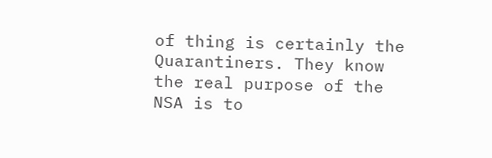of thing is certainly the Quarantiners. They know the real purpose of the NSA is to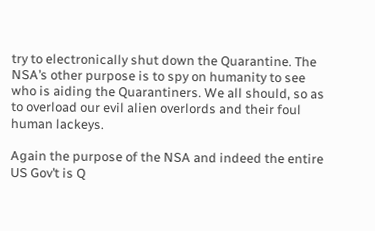try to electronically shut down the Quarantine. The NSA’s other purpose is to spy on humanity to see who is aiding the Quarantiners. We all should, so as to overload our evil alien overlords and their foul human lackeys.

Again the purpose of the NSA and indeed the entire US Gov’t is Q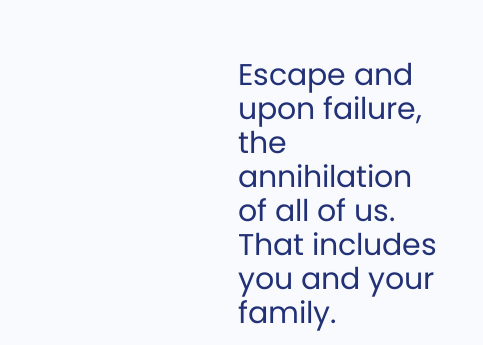Escape and upon failure, the annihilation of all of us. That includes you and your family.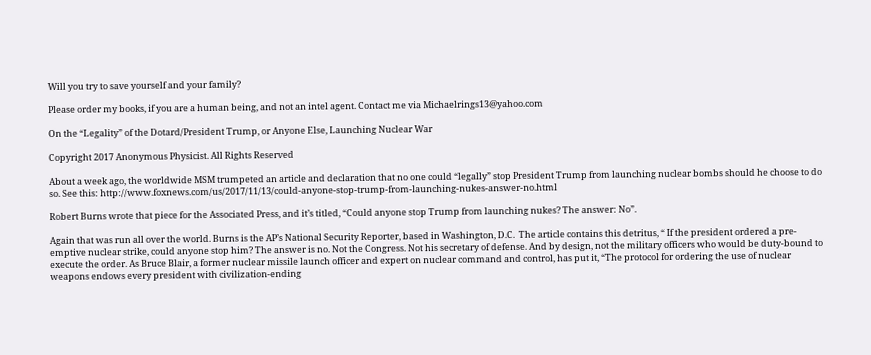Will you try to save yourself and your family?

Please order my books, if you are a human being, and not an intel agent. Contact me via Michaelrings13@yahoo.com

On the “Legality” of the Dotard/President Trump, or Anyone Else, Launching Nuclear War

Copyright 2017 Anonymous Physicist. All Rights Reserved

About a week ago, the worldwide MSM trumpeted an article and declaration that no one could “legally” stop President Trump from launching nuclear bombs should he choose to do so. See this: http://www.foxnews.com/us/2017/11/13/could-anyone-stop-trump-from-launching-nukes-answer-no.html

Robert Burns wrote that piece for the Associated Press, and it’s titled, “Could anyone stop Trump from launching nukes? The answer: No”.

Again that was run all over the world. Burns is the AP’s National Security Reporter, based in Washington, D.C.  The article contains this detritus, “ If the president ordered a pre-emptive nuclear strike, could anyone stop him? The answer is no. Not the Congress. Not his secretary of defense. And by design, not the military officers who would be duty-bound to execute the order. As Bruce Blair, a former nuclear missile launch officer and expert on nuclear command and control, has put it, “The protocol for ordering the use of nuclear weapons endows every president with civilization-ending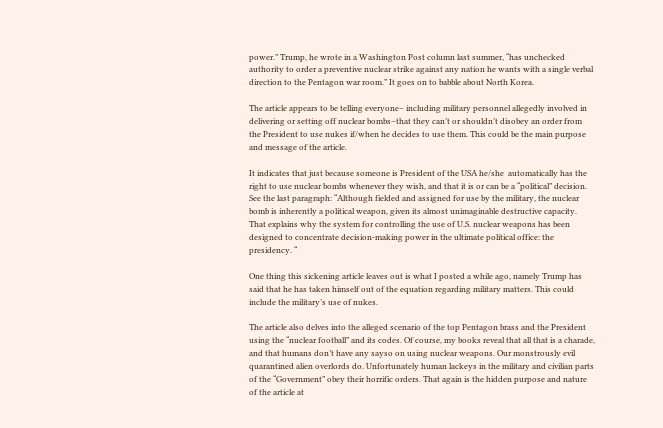power.” Trump, he wrote in a Washington Post column last summer, “has unchecked authority to order a preventive nuclear strike against any nation he wants with a single verbal direction to the Pentagon war room.” It goes on to babble about North Korea.

The article appears to be telling everyone– including military personnel allegedly involved in delivering or setting off nuclear bombs–that they can’t or shouldn’t disobey an order from the President to use nukes if/when he decides to use them. This could be the main purpose and message of the article.

It indicates that just because someone is President of the USA he/she  automatically has the right to use nuclear bombs whenever they wish, and that it is or can be a “political” decision. See the last paragraph: “Although fielded and assigned for use by the military, the nuclear bomb is inherently a political weapon, given its almost unimaginable destructive capacity. That explains why the system for controlling the use of U.S. nuclear weapons has been designed to concentrate decision-making power in the ultimate political office: the presidency. “

One thing this sickening article leaves out is what I posted a while ago, namely Trump has said that he has taken himself out of the equation regarding military matters. This could include the military’s use of nukes.

The article also delves into the alleged scenario of the top Pentagon brass and the President using the “nuclear football” and its codes. Of course, my books reveal that all that is a charade, and that humans don’t have any sayso on using nuclear weapons. Our monstrously evil quarantined alien overlords do. Unfortunately human lackeys in the military and civilian parts of the “Government” obey their horrific orders. That again is the hidden purpose and nature of the article at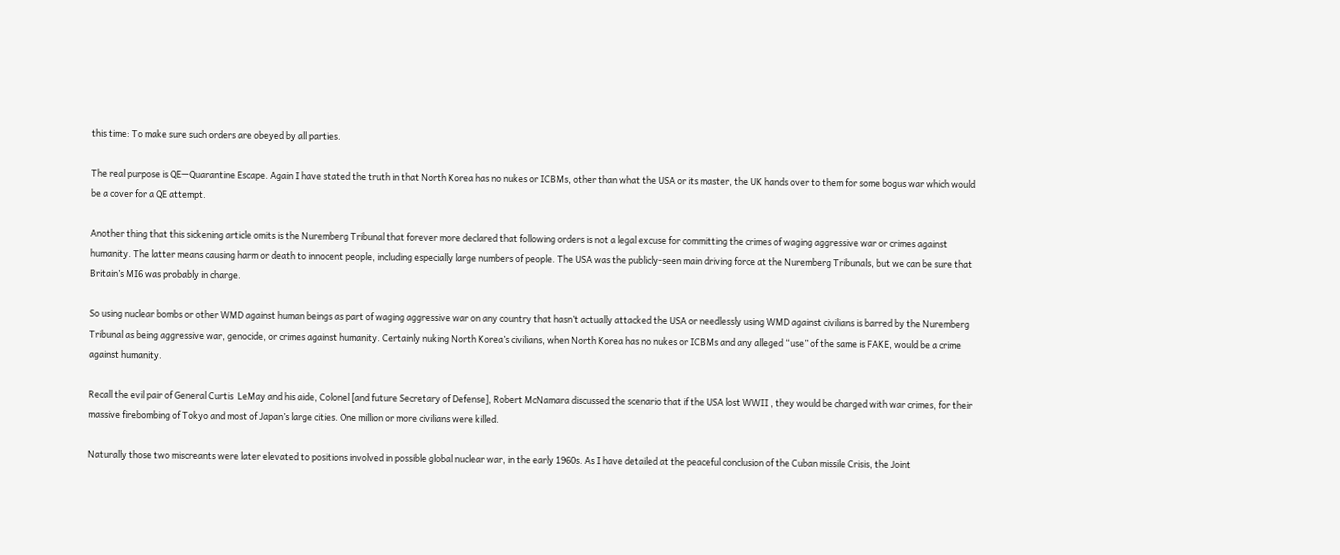this time: To make sure such orders are obeyed by all parties.

The real purpose is QE—Quarantine Escape. Again I have stated the truth in that North Korea has no nukes or ICBMs, other than what the USA or its master, the UK hands over to them for some bogus war which would be a cover for a QE attempt.

Another thing that this sickening article omits is the Nuremberg Tribunal that forever more declared that following orders is not a legal excuse for committing the crimes of waging aggressive war or crimes against humanity. The latter means causing harm or death to innocent people, including especially large numbers of people. The USA was the publicly-seen main driving force at the Nuremberg Tribunals, but we can be sure that Britain’s MI6 was probably in charge.

So using nuclear bombs or other WMD against human beings as part of waging aggressive war on any country that hasn’t actually attacked the USA or needlessly using WMD against civilians is barred by the Nuremberg Tribunal as being aggressive war, genocide, or crimes against humanity. Certainly nuking North Korea’s civilians, when North Korea has no nukes or ICBMs and any alleged “use” of the same is FAKE, would be a crime against humanity.

Recall the evil pair of General Curtis  LeMay and his aide, Colonel [and future Secretary of Defense], Robert McNamara discussed the scenario that if the USA lost WWII , they would be charged with war crimes, for their massive firebombing of Tokyo and most of Japan’s large cities. One million or more civilians were killed.

Naturally those two miscreants were later elevated to positions involved in possible global nuclear war, in the early 1960s. As I have detailed at the peaceful conclusion of the Cuban missile Crisis, the Joint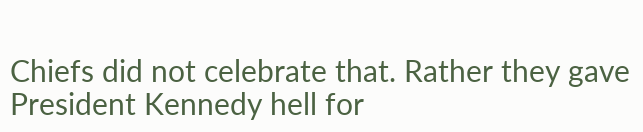Chiefs did not celebrate that. Rather they gave President Kennedy hell for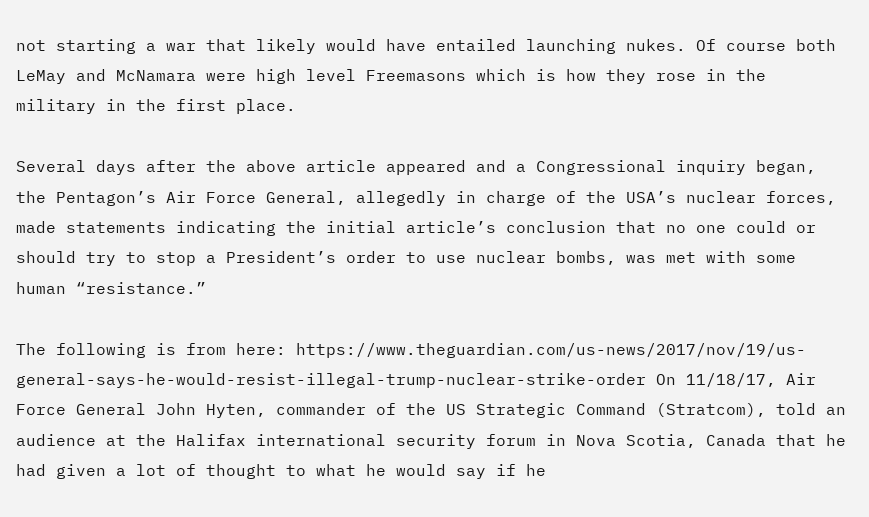not starting a war that likely would have entailed launching nukes. Of course both LeMay and McNamara were high level Freemasons which is how they rose in the military in the first place.

Several days after the above article appeared and a Congressional inquiry began,  the Pentagon’s Air Force General, allegedly in charge of the USA’s nuclear forces, made statements indicating the initial article’s conclusion that no one could or should try to stop a President’s order to use nuclear bombs, was met with some human “resistance.”

The following is from here: https://www.theguardian.com/us-news/2017/nov/19/us-general-says-he-would-resist-illegal-trump-nuclear-strike-order On 11/18/17, Air Force General John Hyten, commander of the US Strategic Command (Stratcom), told an audience at the Halifax international security forum in Nova Scotia, Canada that he had given a lot of thought to what he would say if he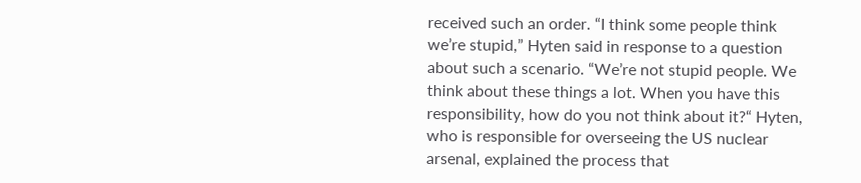received such an order. “I think some people think we’re stupid,” Hyten said in response to a question about such a scenario. “We’re not stupid people. We think about these things a lot. When you have this responsibility, how do you not think about it?“ Hyten, who is responsible for overseeing the US nuclear arsenal, explained the process that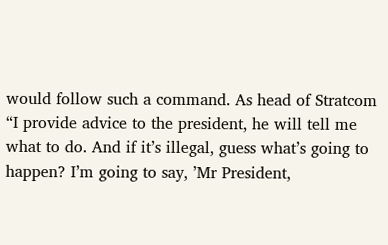would follow such a command. As head of Stratcom “I provide advice to the president, he will tell me what to do. And if it’s illegal, guess what’s going to happen? I’m going to say, ’Mr President,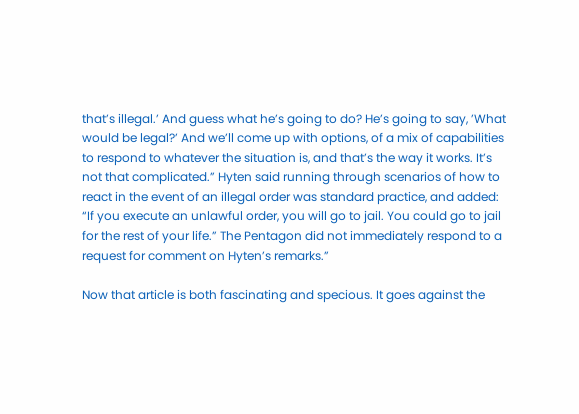that’s illegal.’ And guess what he’s going to do? He’s going to say, ’What would be legal?’ And we’ll come up with options, of a mix of capabilities to respond to whatever the situation is, and that’s the way it works. It’s not that complicated.” Hyten said running through scenarios of how to react in the event of an illegal order was standard practice, and added: “If you execute an unlawful order, you will go to jail. You could go to jail for the rest of your life.” The Pentagon did not immediately respond to a request for comment on Hyten’s remarks.”

Now that article is both fascinating and specious. It goes against the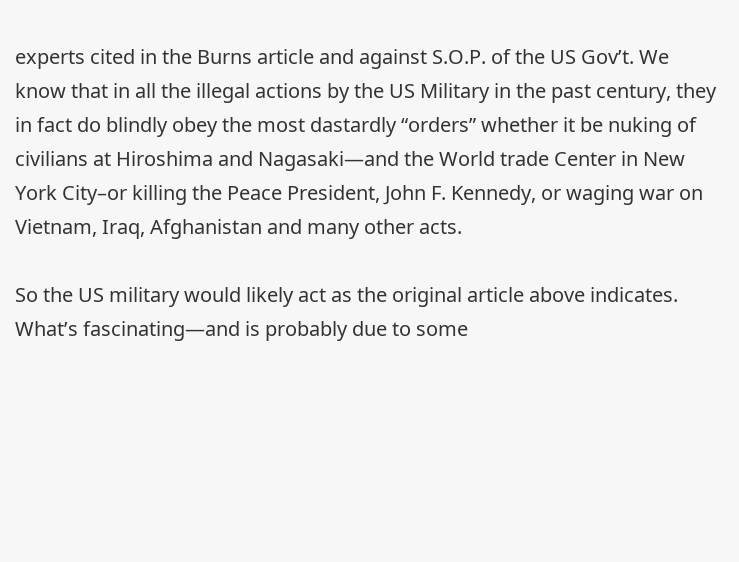experts cited in the Burns article and against S.O.P. of the US Gov’t. We know that in all the illegal actions by the US Military in the past century, they in fact do blindly obey the most dastardly “orders” whether it be nuking of civilians at Hiroshima and Nagasaki—and the World trade Center in New York City–or killing the Peace President, John F. Kennedy, or waging war on Vietnam, Iraq, Afghanistan and many other acts.

So the US military would likely act as the original article above indicates. What’s fascinating—and is probably due to some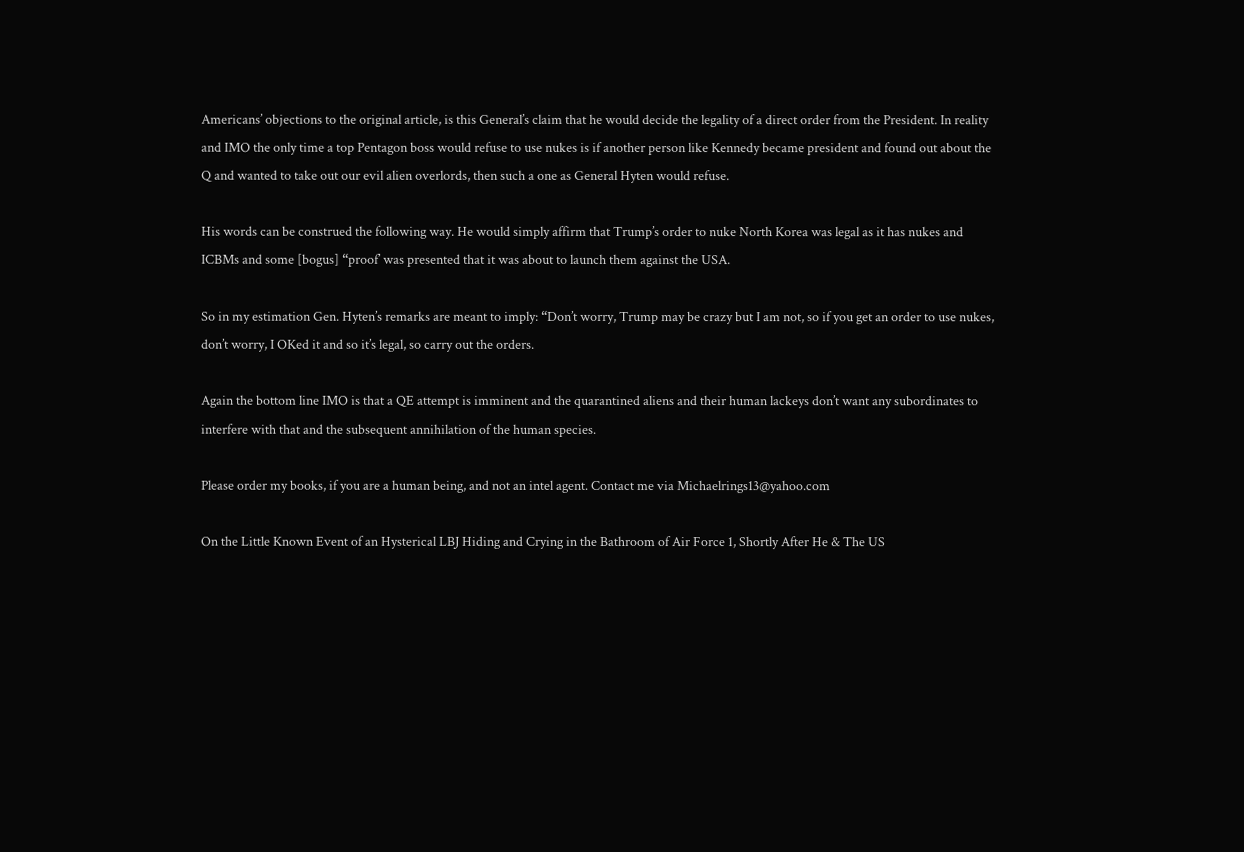Americans’ objections to the original article, is this General’s claim that he would decide the legality of a direct order from the President. In reality and IMO the only time a top Pentagon boss would refuse to use nukes is if another person like Kennedy became president and found out about the Q and wanted to take out our evil alien overlords, then such a one as General Hyten would refuse.

His words can be construed the following way. He would simply affirm that Trump’s order to nuke North Korea was legal as it has nukes and ICBMs and some [bogus] “proof’ was presented that it was about to launch them against the USA.

So in my estimation Gen. Hyten’s remarks are meant to imply: “Don’t worry, Trump may be crazy but I am not, so if you get an order to use nukes, don’t worry, I OKed it and so it’s legal, so carry out the orders.

Again the bottom line IMO is that a QE attempt is imminent and the quarantined aliens and their human lackeys don’t want any subordinates to interfere with that and the subsequent annihilation of the human species.

Please order my books, if you are a human being, and not an intel agent. Contact me via Michaelrings13@yahoo.com

On the Little Known Event of an Hysterical LBJ Hiding and Crying in the Bathroom of Air Force 1, Shortly After He & The US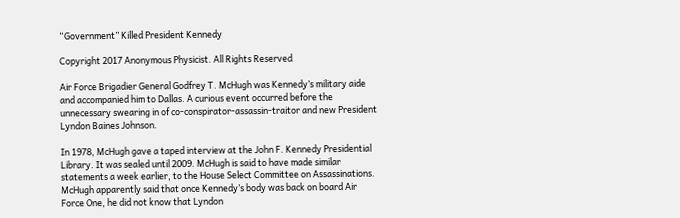“Government” Killed President Kennedy

Copyright 2017 Anonymous Physicist. All Rights Reserved

Air Force Brigadier General Godfrey T. McHugh was Kennedy’s military aide and accompanied him to Dallas. A curious event occurred before the unnecessary swearing in of co-conspirator-assassin-traitor and new President Lyndon Baines Johnson.

In 1978, McHugh gave a taped interview at the John F. Kennedy Presidential Library. It was sealed until 2009. McHugh is said to have made similar statements a week earlier, to the House Select Committee on Assassinations. McHugh apparently said that once Kennedy’s body was back on board Air Force One, he did not know that Lyndon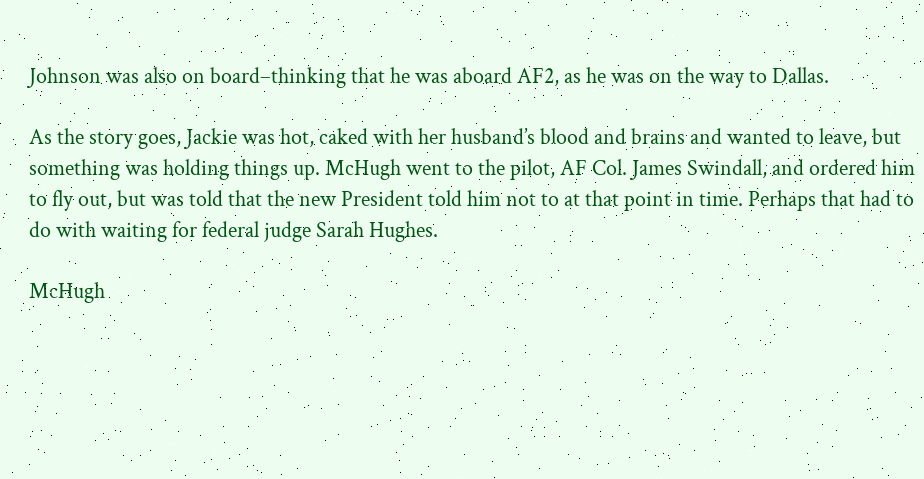Johnson was also on board–thinking that he was aboard AF2, as he was on the way to Dallas.

As the story goes, Jackie was hot, caked with her husband’s blood and brains and wanted to leave, but something was holding things up. McHugh went to the pilot, AF Col. James Swindall, and ordered him to fly out, but was told that the new President told him not to at that point in time. Perhaps that had to do with waiting for federal judge Sarah Hughes.

McHugh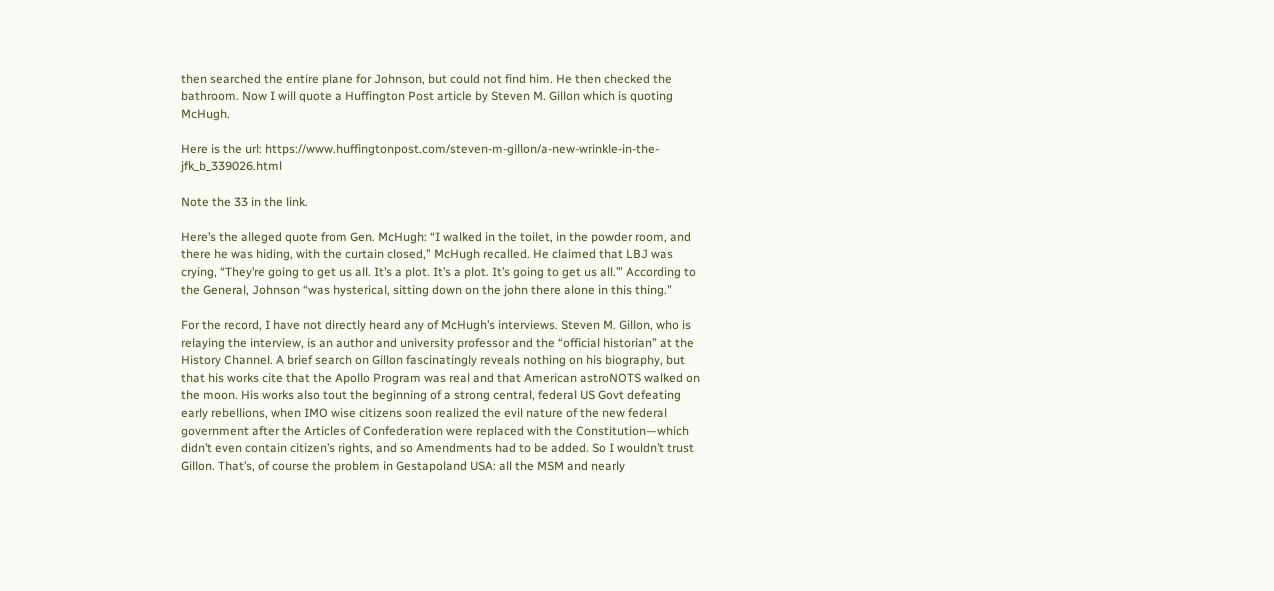then searched the entire plane for Johnson, but could not find him. He then checked the bathroom. Now I will quote a Huffington Post article by Steven M. Gillon which is quoting McHugh.

Here is the url: https://www.huffingtonpost.com/steven-m-gillon/a-new-wrinkle-in-the-jfk_b_339026.html

Note the 33 in the link.

Here’s the alleged quote from Gen. McHugh: “I walked in the toilet, in the powder room, and there he was hiding, with the curtain closed,” McHugh recalled. He claimed that LBJ was crying, “They’re going to get us all. It’s a plot. It’s a plot. It’s going to get us all.’” According to the General, Johnson “was hysterical, sitting down on the john there alone in this thing.”

For the record, I have not directly heard any of McHugh’s interviews. Steven M. Gillon, who is relaying the interview, is an author and university professor and the “official historian” at the History Channel. A brief search on Gillon fascinatingly reveals nothing on his biography, but that his works cite that the Apollo Program was real and that American astroNOTS walked on the moon. His works also tout the beginning of a strong central, federal US Govt defeating early rebellions, when IMO wise citizens soon realized the evil nature of the new federal government after the Articles of Confederation were replaced with the Constitution—which didn’t even contain citizen’s rights, and so Amendments had to be added. So I wouldn’t trust Gillon. That’s, of course the problem in Gestapoland USA: all the MSM and nearly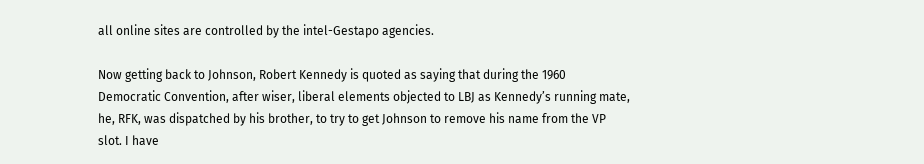all online sites are controlled by the intel-Gestapo agencies.

Now getting back to Johnson, Robert Kennedy is quoted as saying that during the 1960 Democratic Convention, after wiser, liberal elements objected to LBJ as Kennedy’s running mate, he, RFK, was dispatched by his brother, to try to get Johnson to remove his name from the VP slot. I have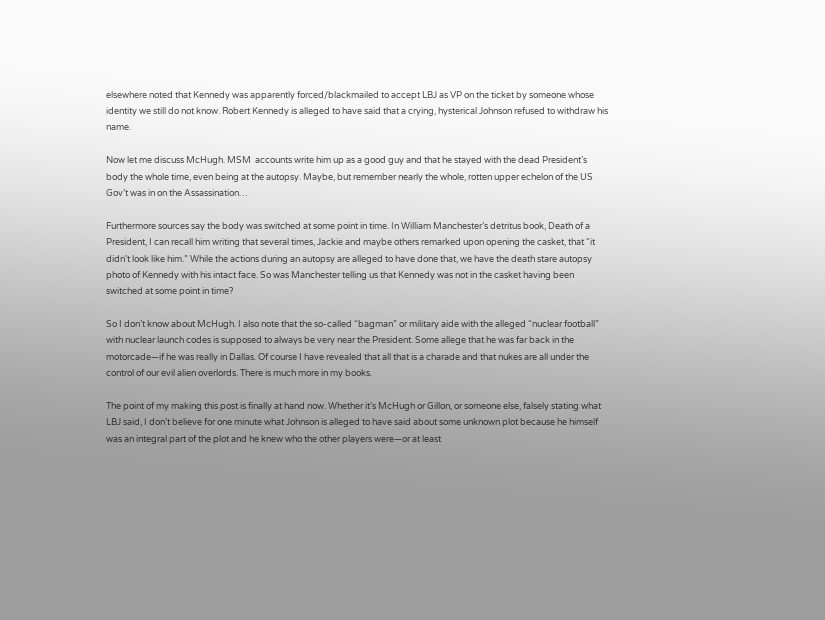elsewhere noted that Kennedy was apparently forced/blackmailed to accept LBJ as VP on the ticket by someone whose identity we still do not know. Robert Kennedy is alleged to have said that a crying, hysterical Johnson refused to withdraw his name.

Now let me discuss McHugh. MSM  accounts write him up as a good guy and that he stayed with the dead President’s body the whole time, even being at the autopsy. Maybe, but remember nearly the whole, rotten upper echelon of the US Gov’t was in on the Assassination…

Furthermore sources say the body was switched at some point in time. In William Manchester’s detritus book, Death of a President, I can recall him writing that several times, Jackie and maybe others remarked upon opening the casket, that “it didn’t look like him.” While the actions during an autopsy are alleged to have done that, we have the death stare autopsy photo of Kennedy with his intact face. So was Manchester telling us that Kennedy was not in the casket having been switched at some point in time?

So I don’t know about McHugh. I also note that the so-called “bagman” or military aide with the alleged “nuclear football” with nuclear launch codes is supposed to always be very near the President. Some allege that he was far back in the motorcade—if he was really in Dallas. Of course I have revealed that all that is a charade and that nukes are all under the control of our evil alien overlords. There is much more in my books.

The point of my making this post is finally at hand now. Whether it’s McHugh or Gillon, or someone else, falsely stating what LBJ said, I don’t believe for one minute what Johnson is alleged to have said about some unknown plot because he himself was an integral part of the plot and he knew who the other players were—or at least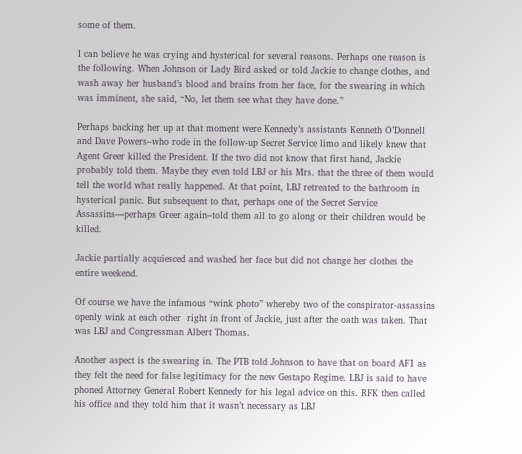some of them.

I can believe he was crying and hysterical for several reasons. Perhaps one reason is the following. When Johnson or Lady Bird asked or told Jackie to change clothes, and wash away her husband’s blood and brains from her face, for the swearing in which was imminent, she said, “No, let them see what they have done.”

Perhaps backing her up at that moment were Kennedy’s assistants Kenneth O’Donnell and Dave Powers–who rode in the follow-up Secret Service limo and likely knew that Agent Greer killed the President. If the two did not know that first hand, Jackie probably told them. Maybe they even told LBJ or his Mrs. that the three of them would tell the world what really happened. At that point, LBJ retreated to the bathroom in hysterical panic. But subsequent to that, perhaps one of the Secret Service Assassins—perhaps Greer again–told them all to go along or their children would be killed.

Jackie partially acquiesced and washed her face but did not change her clothes the entire weekend.

Of course we have the infamous “wink photo” whereby two of the conspirator-assassins openly wink at each other  right in front of Jackie, just after the oath was taken. That was LBJ and Congressman Albert Thomas.

Another aspect is the swearing in. The PTB told Johnson to have that on board AF1 as they felt the need for false legitimacy for the new Gestapo Regime. LBJ is said to have phoned Attorney General Robert Kennedy for his legal advice on this. RFK then called his office and they told him that it wasn’t necessary as LBJ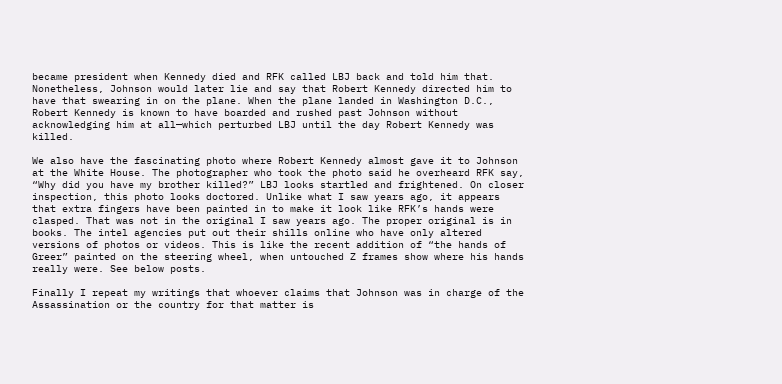became president when Kennedy died and RFK called LBJ back and told him that. Nonetheless, Johnson would later lie and say that Robert Kennedy directed him to have that swearing in on the plane. When the plane landed in Washington D.C., Robert Kennedy is known to have boarded and rushed past Johnson without acknowledging him at all—which perturbed LBJ until the day Robert Kennedy was killed.

We also have the fascinating photo where Robert Kennedy almost gave it to Johnson at the White House. The photographer who took the photo said he overheard RFK say, “Why did you have my brother killed?” LBJ looks startled and frightened. On closer inspection, this photo looks doctored. Unlike what I saw years ago, it appears that extra fingers have been painted in to make it look like RFK’s hands were clasped. That was not in the original I saw years ago. The proper original is in books. The intel agencies put out their shills online who have only altered versions of photos or videos. This is like the recent addition of “the hands of Greer” painted on the steering wheel, when untouched Z frames show where his hands really were. See below posts.

Finally I repeat my writings that whoever claims that Johnson was in charge of the Assassination or the country for that matter is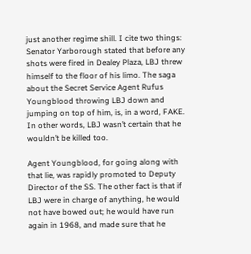just another regime shill. I cite two things: Senator Yarborough stated that before any shots were fired in Dealey Plaza, LBJ threw himself to the floor of his limo. The saga about the Secret Service Agent Rufus Youngblood throwing LBJ down and jumping on top of him, is, in a word, FAKE. In other words, LBJ wasn’t certain that he wouldn’t be killed too.

Agent Youngblood, for going along with that lie, was rapidly promoted to Deputy Director of the SS. The other fact is that if LBJ were in charge of anything, he would not have bowed out; he would have run again in 1968, and made sure that he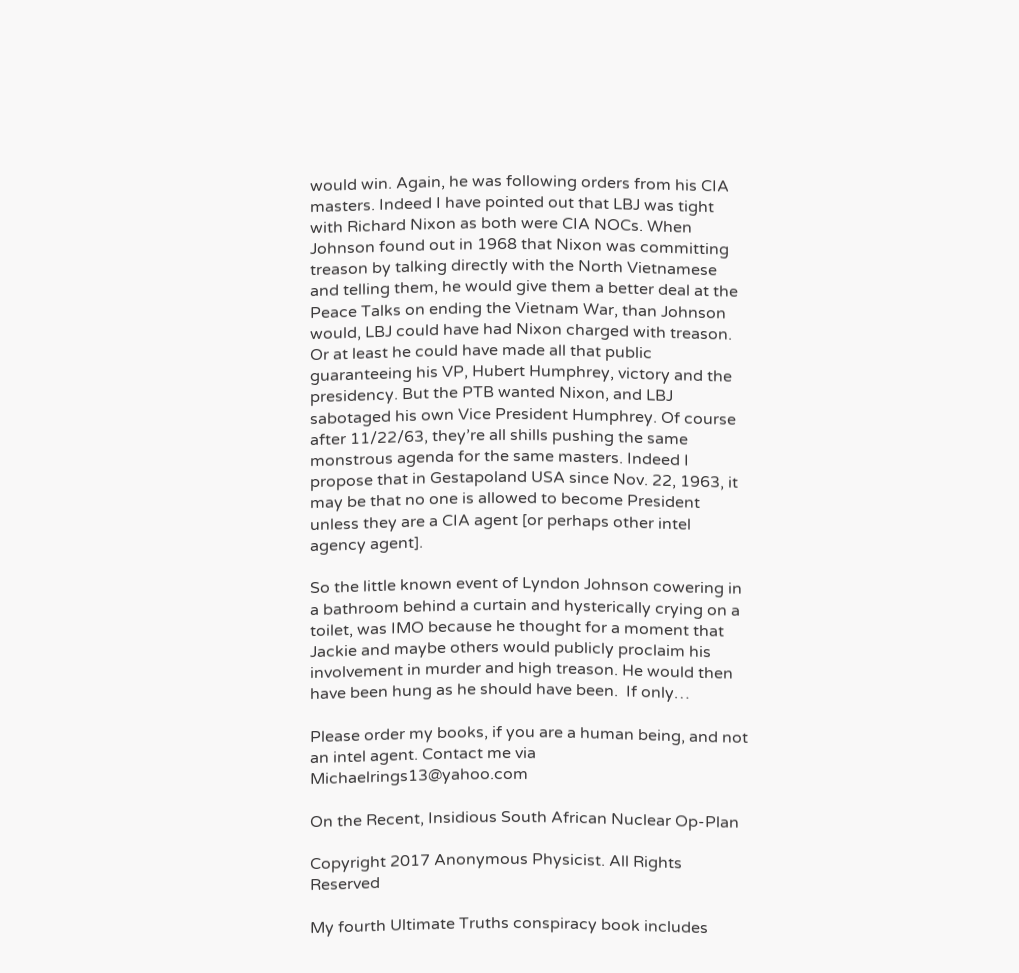would win. Again, he was following orders from his CIA masters. Indeed I have pointed out that LBJ was tight with Richard Nixon as both were CIA NOCs. When Johnson found out in 1968 that Nixon was committing treason by talking directly with the North Vietnamese and telling them, he would give them a better deal at the Peace Talks on ending the Vietnam War, than Johnson would, LBJ could have had Nixon charged with treason. Or at least he could have made all that public guaranteeing his VP, Hubert Humphrey, victory and the presidency. But the PTB wanted Nixon, and LBJ sabotaged his own Vice President Humphrey. Of course after 11/22/63, they’re all shills pushing the same monstrous agenda for the same masters. Indeed I propose that in Gestapoland USA since Nov. 22, 1963, it may be that no one is allowed to become President unless they are a CIA agent [or perhaps other intel agency agent].

So the little known event of Lyndon Johnson cowering in a bathroom behind a curtain and hysterically crying on a toilet, was IMO because he thought for a moment that Jackie and maybe others would publicly proclaim his involvement in murder and high treason. He would then have been hung as he should have been.  If only…

Please order my books, if you are a human being, and not an intel agent. Contact me via Michaelrings13@yahoo.com

On the Recent, Insidious South African Nuclear Op-Plan

Copyright 2017 Anonymous Physicist. All Rights Reserved

My fourth Ultimate Truths conspiracy book includes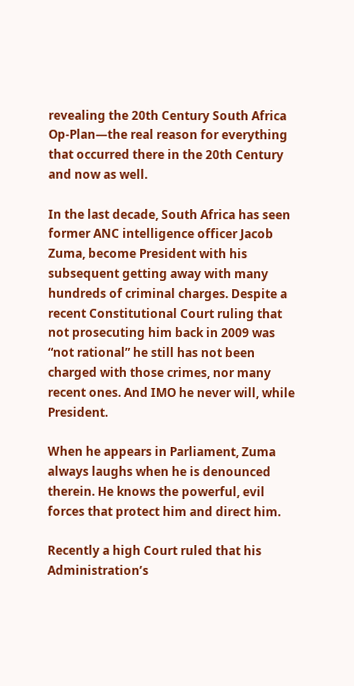revealing the 20th Century South Africa Op-Plan—the real reason for everything that occurred there in the 20th Century and now as well.

In the last decade, South Africa has seen former ANC intelligence officer Jacob Zuma, become President with his subsequent getting away with many hundreds of criminal charges. Despite a recent Constitutional Court ruling that not prosecuting him back in 2009 was “not rational” he still has not been charged with those crimes, nor many recent ones. And IMO he never will, while President.

When he appears in Parliament, Zuma always laughs when he is denounced therein. He knows the powerful, evil forces that protect him and direct him.

Recently a high Court ruled that his Administration’s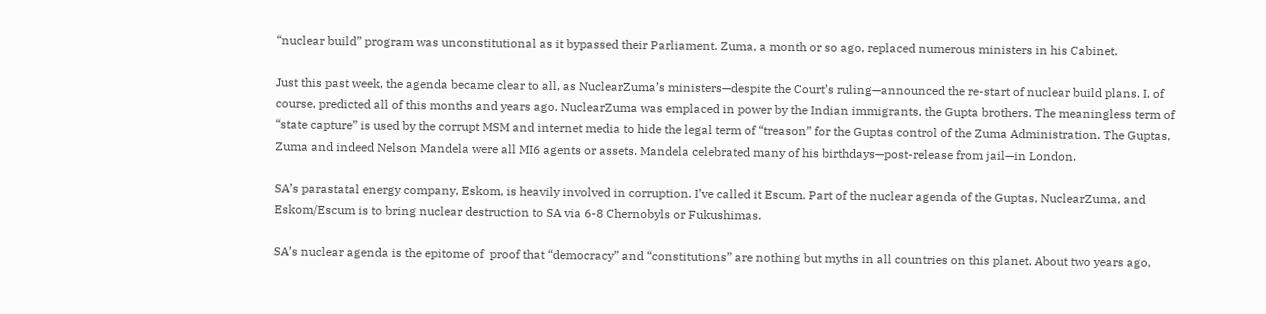“nuclear build” program was unconstitutional as it bypassed their Parliament. Zuma, a month or so ago, replaced numerous ministers in his Cabinet.

Just this past week, the agenda became clear to all, as NuclearZuma’s ministers—despite the Court’s ruling—announced the re-start of nuclear build plans. I, of course, predicted all of this months and years ago. NuclearZuma was emplaced in power by the Indian immigrants, the Gupta brothers. The meaningless term of “state capture” is used by the corrupt MSM and internet media to hide the legal term of “treason” for the Guptas control of the Zuma Administration. The Guptas, Zuma and indeed Nelson Mandela were all MI6 agents or assets. Mandela celebrated many of his birthdays—post-release from jail—in London.

SA’s parastatal energy company, Eskom, is heavily involved in corruption. I’ve called it Escum. Part of the nuclear agenda of the Guptas, NuclearZuma, and Eskom/Escum is to bring nuclear destruction to SA via 6-8 Chernobyls or Fukushimas.

SA’s nuclear agenda is the epitome of  proof that “democracy” and “constitutions” are nothing but myths in all countries on this planet. About two years ago,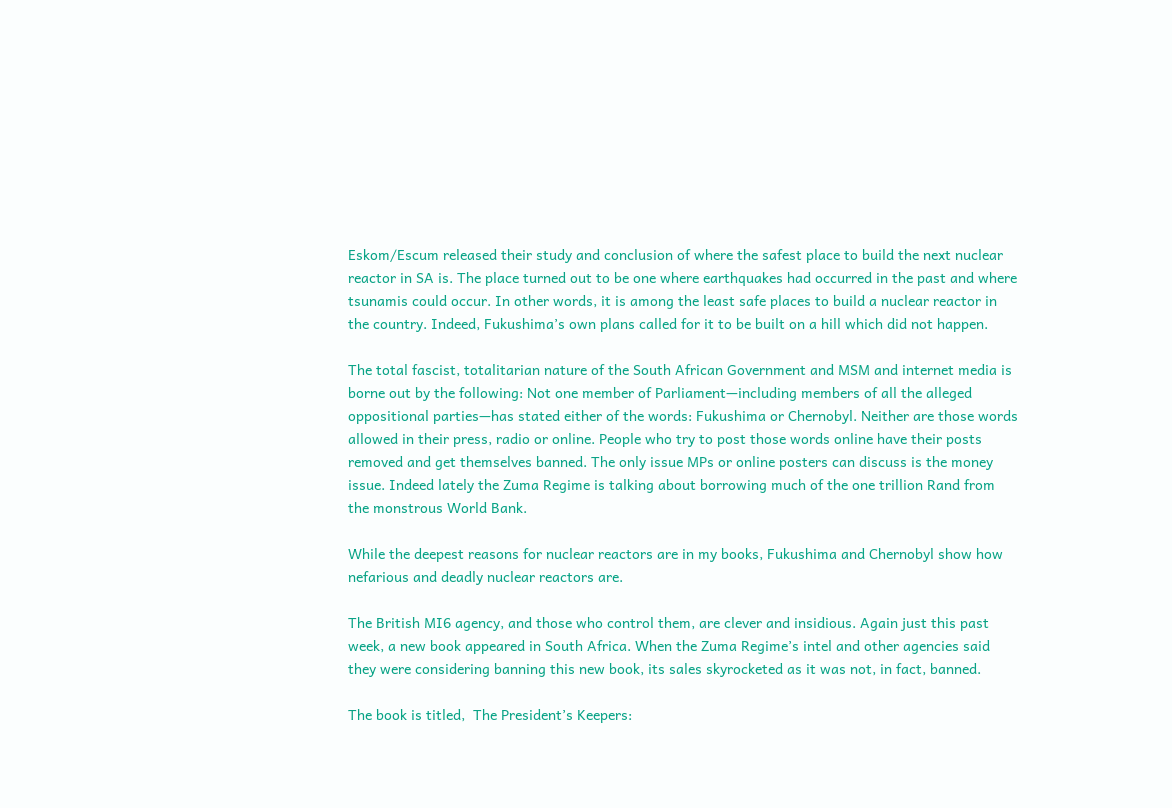Eskom/Escum released their study and conclusion of where the safest place to build the next nuclear reactor in SA is. The place turned out to be one where earthquakes had occurred in the past and where tsunamis could occur. In other words, it is among the least safe places to build a nuclear reactor in the country. Indeed, Fukushima’s own plans called for it to be built on a hill which did not happen.

The total fascist, totalitarian nature of the South African Government and MSM and internet media is borne out by the following: Not one member of Parliament—including members of all the alleged oppositional parties—has stated either of the words: Fukushima or Chernobyl. Neither are those words allowed in their press, radio or online. People who try to post those words online have their posts removed and get themselves banned. The only issue MPs or online posters can discuss is the money issue. Indeed lately the Zuma Regime is talking about borrowing much of the one trillion Rand from the monstrous World Bank.

While the deepest reasons for nuclear reactors are in my books, Fukushima and Chernobyl show how nefarious and deadly nuclear reactors are.

The British MI6 agency, and those who control them, are clever and insidious. Again just this past week, a new book appeared in South Africa. When the Zuma Regime’s intel and other agencies said they were considering banning this new book, its sales skyrocketed as it was not, in fact, banned.

The book is titled,  The President’s Keepers: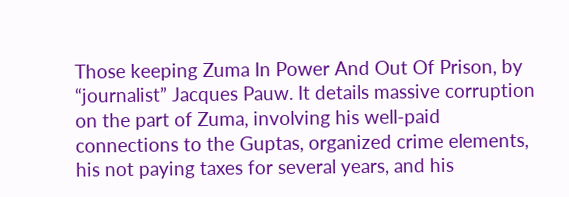Those keeping Zuma In Power And Out Of Prison, by “journalist” Jacques Pauw. It details massive corruption on the part of Zuma, involving his well-paid connections to the Guptas, organized crime elements, his not paying taxes for several years, and his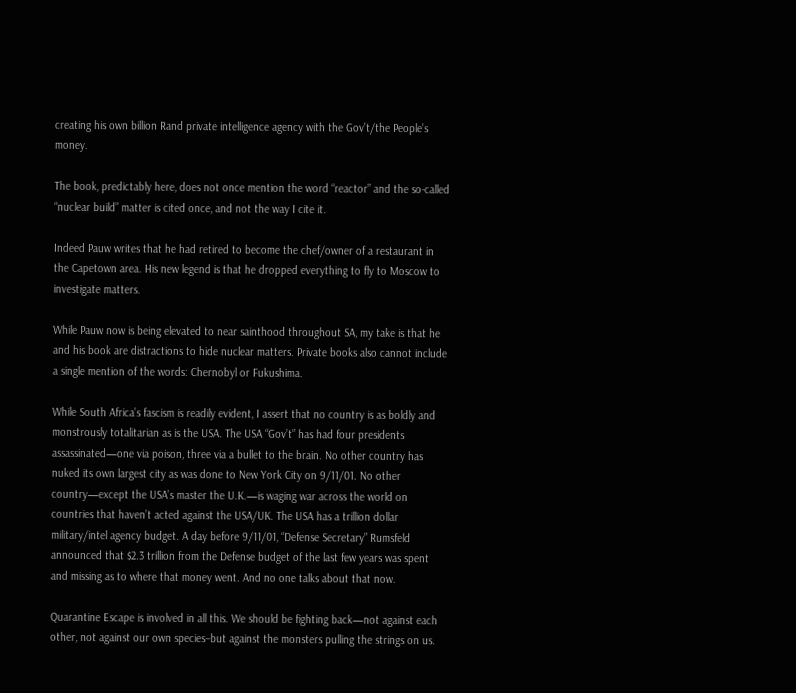creating his own billion Rand private intelligence agency with the Gov’t/the People’s money.

The book, predictably here, does not once mention the word “reactor” and the so-called “nuclear build” matter is cited once, and not the way I cite it.

Indeed Pauw writes that he had retired to become the chef/owner of a restaurant in the Capetown area. His new legend is that he dropped everything to fly to Moscow to investigate matters.

While Pauw now is being elevated to near sainthood throughout SA, my take is that he and his book are distractions to hide nuclear matters. Private books also cannot include a single mention of the words: Chernobyl or Fukushima.

While South Africa’s fascism is readily evident, I assert that no country is as boldly and monstrously totalitarian as is the USA. The USA “Gov’t” has had four presidents assassinated—one via poison, three via a bullet to the brain. No other country has nuked its own largest city as was done to New York City on 9/11/01. No other country—except the USA’s master the U.K.—is waging war across the world on countries that haven’t acted against the USA/UK. The USA has a trillion dollar military/intel agency budget. A day before 9/11/01, “Defense Secretary” Rumsfeld announced that $2.3 trillion from the Defense budget of the last few years was spent and missing as to where that money went. And no one talks about that now.

Quarantine Escape is involved in all this. We should be fighting back—not against each other, not against our own species–but against the monsters pulling the strings on us.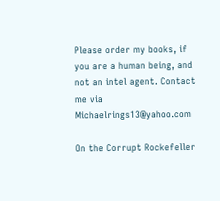Please order my books, if you are a human being, and not an intel agent. Contact me via Michaelrings13@yahoo.com

On the Corrupt Rockefeller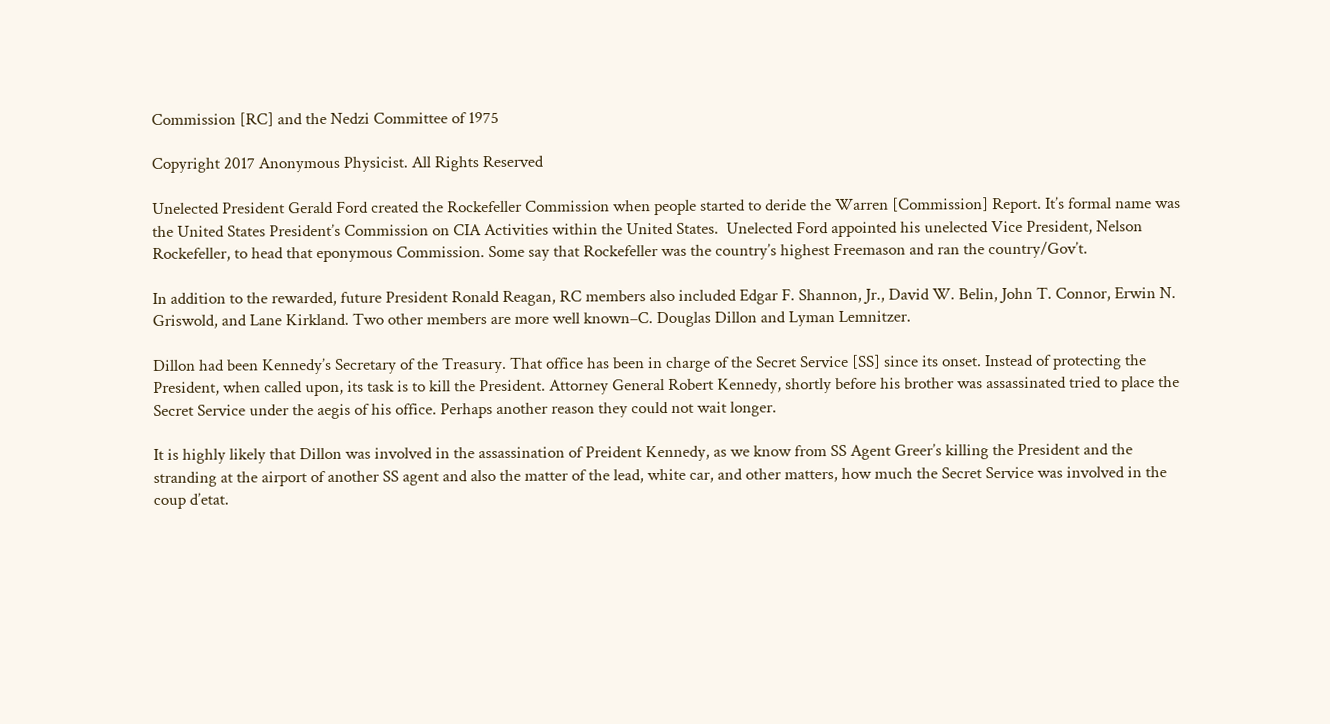Commission [RC] and the Nedzi Committee of 1975

Copyright 2017 Anonymous Physicist. All Rights Reserved

Unelected President Gerald Ford created the Rockefeller Commission when people started to deride the Warren [Commission] Report. It’s formal name was the United States President’s Commission on CIA Activities within the United States.  Unelected Ford appointed his unelected Vice President, Nelson Rockefeller, to head that eponymous Commission. Some say that Rockefeller was the country’s highest Freemason and ran the country/Gov’t.

In addition to the rewarded, future President Ronald Reagan, RC members also included Edgar F. Shannon, Jr., David W. Belin, John T. Connor, Erwin N. Griswold, and Lane Kirkland. Two other members are more well known–C. Douglas Dillon and Lyman Lemnitzer.

Dillon had been Kennedy’s Secretary of the Treasury. That office has been in charge of the Secret Service [SS] since its onset. Instead of protecting the President, when called upon, its task is to kill the President. Attorney General Robert Kennedy, shortly before his brother was assassinated tried to place the Secret Service under the aegis of his office. Perhaps another reason they could not wait longer.

It is highly likely that Dillon was involved in the assassination of Preident Kennedy, as we know from SS Agent Greer’s killing the President and the stranding at the airport of another SS agent and also the matter of the lead, white car, and other matters, how much the Secret Service was involved in the coup d’etat.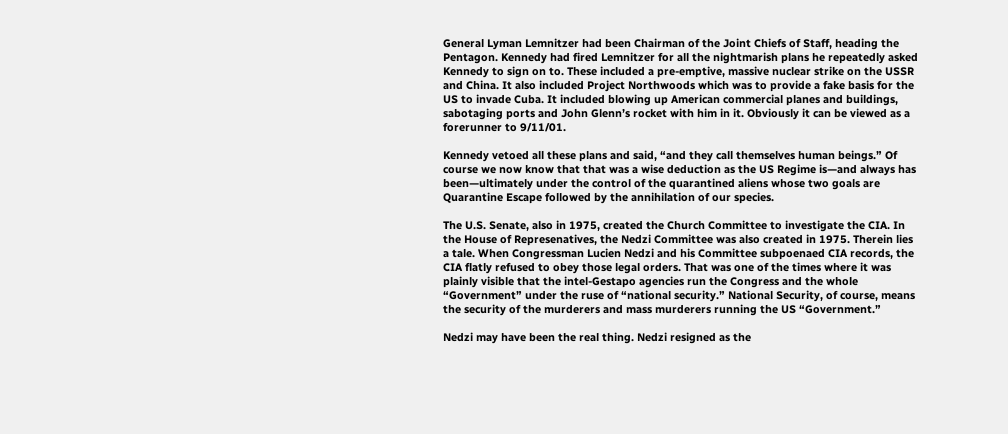General Lyman Lemnitzer had been Chairman of the Joint Chiefs of Staff, heading the Pentagon. Kennedy had fired Lemnitzer for all the nightmarish plans he repeatedly asked Kennedy to sign on to. These included a pre-emptive, massive nuclear strike on the USSR and China. It also included Project Northwoods which was to provide a fake basis for the US to invade Cuba. It included blowing up American commercial planes and buildings, sabotaging ports and John Glenn’s rocket with him in it. Obviously it can be viewed as a forerunner to 9/11/01.

Kennedy vetoed all these plans and said, “and they call themselves human beings.” Of course we now know that that was a wise deduction as the US Regime is—and always has been—ultimately under the control of the quarantined aliens whose two goals are Quarantine Escape followed by the annihilation of our species.

The U.S. Senate, also in 1975, created the Church Committee to investigate the CIA. In the House of Represenatives, the Nedzi Committee was also created in 1975. Therein lies a tale. When Congressman Lucien Nedzi and his Committee subpoenaed CIA records, the CIA flatly refused to obey those legal orders. That was one of the times where it was plainly visible that the intel-Gestapo agencies run the Congress and the whole “Government” under the ruse of “national security.” National Security, of course, means the security of the murderers and mass murderers running the US “Government.”

Nedzi may have been the real thing. Nedzi resigned as the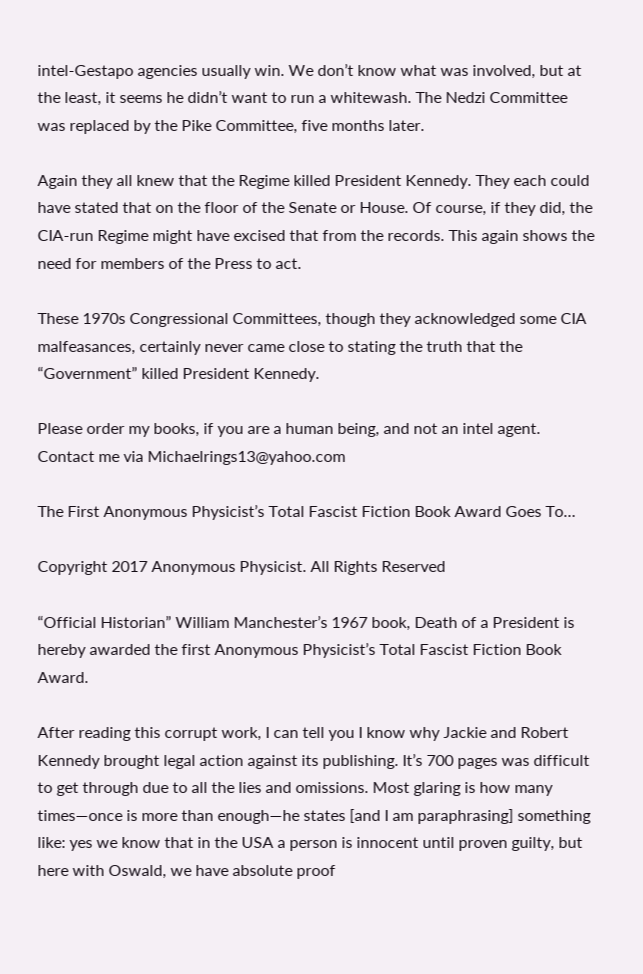intel-Gestapo agencies usually win. We don’t know what was involved, but at the least, it seems he didn’t want to run a whitewash. The Nedzi Committee was replaced by the Pike Committee, five months later.

Again they all knew that the Regime killed President Kennedy. They each could have stated that on the floor of the Senate or House. Of course, if they did, the CIA-run Regime might have excised that from the records. This again shows the need for members of the Press to act.

These 1970s Congressional Committees, though they acknowledged some CIA malfeasances, certainly never came close to stating the truth that the “Government” killed President Kennedy.

Please order my books, if you are a human being, and not an intel agent. Contact me via Michaelrings13@yahoo.com

The First Anonymous Physicist’s Total Fascist Fiction Book Award Goes To…

Copyright 2017 Anonymous Physicist. All Rights Reserved

“Official Historian” William Manchester’s 1967 book, Death of a President is hereby awarded the first Anonymous Physicist’s Total Fascist Fiction Book Award.

After reading this corrupt work, I can tell you I know why Jackie and Robert Kennedy brought legal action against its publishing. It’s 700 pages was difficult to get through due to all the lies and omissions. Most glaring is how many times—once is more than enough—he states [and I am paraphrasing] something like: yes we know that in the USA a person is innocent until proven guilty, but here with Oswald, we have absolute proof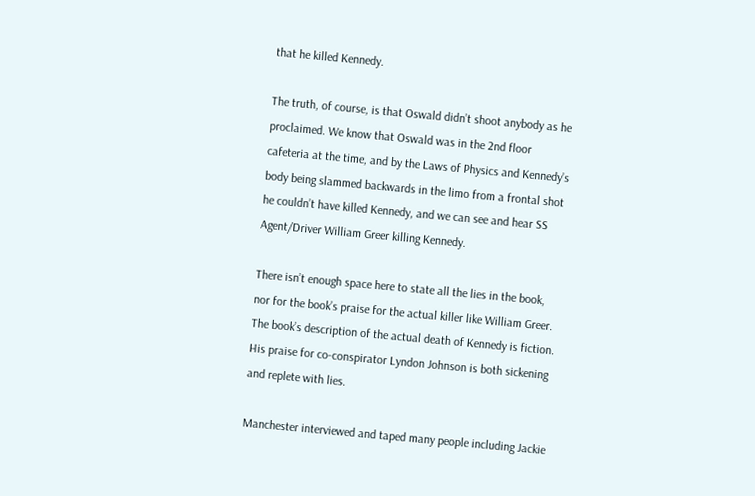that he killed Kennedy.

The truth, of course, is that Oswald didn’t shoot anybody as he proclaimed. We know that Oswald was in the 2nd floor cafeteria at the time, and by the Laws of Physics and Kennedy’s body being slammed backwards in the limo from a frontal shot he couldn’t have killed Kennedy, and we can see and hear SS Agent/Driver William Greer killing Kennedy.

There isn’t enough space here to state all the lies in the book, nor for the book’s praise for the actual killer like William Greer. The book’s description of the actual death of Kennedy is fiction. His praise for co-conspirator Lyndon Johnson is both sickening and replete with lies.

Manchester interviewed and taped many people including Jackie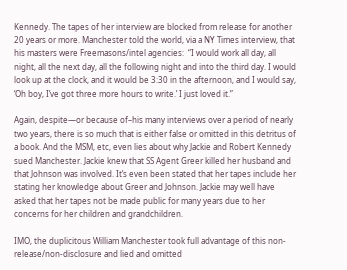Kennedy. The tapes of her interview are blocked from release for another 20 years or more. Manchester told the world, via a NY Times interview, that his masters were Freemasons/intel agencies:  “I would work all day, all night, all the next day, all the following night and into the third day. I would look up at the clock, and it would be 3:30 in the afternoon, and I would say, ‘Oh boy, I’ve got three more hours to write.’ I just loved it.”

Again, despite—or because of–his many interviews over a period of nearly two years, there is so much that is either false or omitted in this detritus of a book. And the MSM, etc, even lies about why Jackie and Robert Kennedy sued Manchester. Jackie knew that SS Agent Greer killed her husband and that Johnson was involved. It’s even been stated that her tapes include her stating her knowledge about Greer and Johnson. Jackie may well have asked that her tapes not be made public for many years due to her concerns for her children and grandchildren.

IMO, the duplicitous William Manchester took full advantage of this non-release/non-disclosure and lied and omitted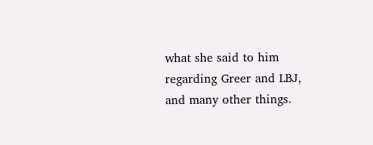what she said to him regarding Greer and LBJ, and many other things.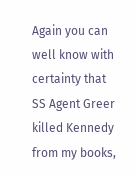Again you can well know with certainty that SS Agent Greer killed Kennedy from my books,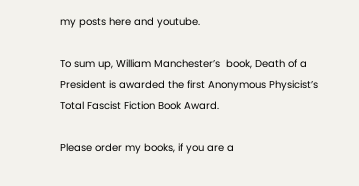my posts here and youtube.

To sum up, William Manchester’s  book, Death of a President is awarded the first Anonymous Physicist’s Total Fascist Fiction Book Award.

Please order my books, if you are a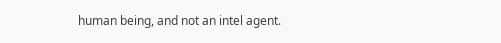human being, and not an intel agent.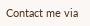Contact me via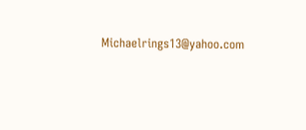Michaelrings13@yahoo.com